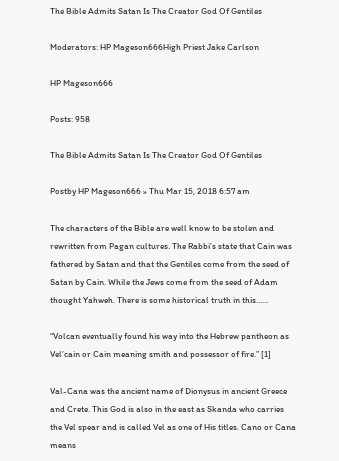The Bible Admits Satan Is The Creator God Of Gentiles

Moderators: HP Mageson666High Priest Jake Carlson

HP Mageson666

Posts: 958

The Bible Admits Satan Is The Creator God Of Gentiles

Postby HP Mageson666 » Thu Mar 15, 2018 6:57 am

The characters of the Bible are well know to be stolen and rewritten from Pagan cultures. The Rabbi’s state that Cain was fathered by Satan and that the Gentiles come from the seed of Satan by Cain. While the Jews come from the seed of Adam thought Yahweh. There is some historical truth in this……

“Volcan eventually found his way into the Hebrew pantheon as Vel’cain or Cain meaning smith and possessor of fire.” [1]

Val-Cana was the ancient name of Dionysus in ancient Greece and Crete. This God is also in the east as Skanda who carries the Vel spear and is called Vel as one of His titles. Cano or Cana means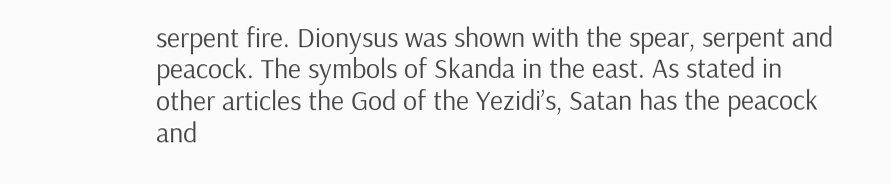serpent fire. Dionysus was shown with the spear, serpent and peacock. The symbols of Skanda in the east. As stated in other articles the God of the Yezidi’s, Satan has the peacock and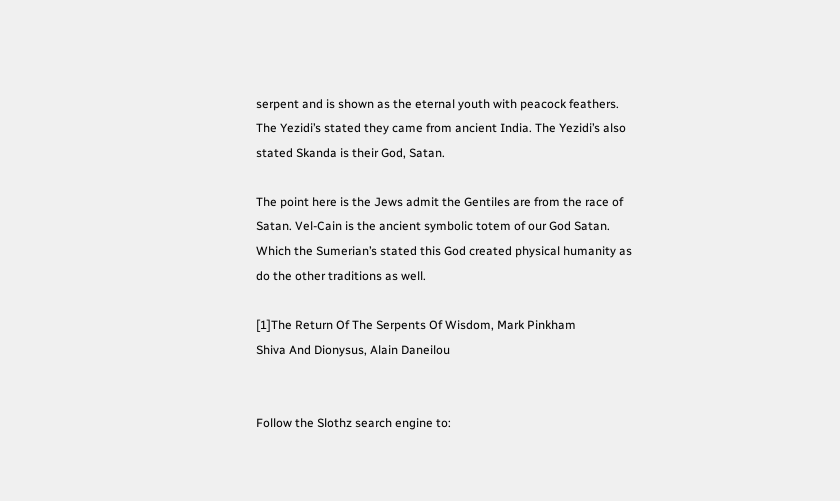serpent and is shown as the eternal youth with peacock feathers. The Yezidi’s stated they came from ancient India. The Yezidi’s also stated Skanda is their God, Satan.

The point here is the Jews admit the Gentiles are from the race of Satan. Vel-Cain is the ancient symbolic totem of our God Satan. Which the Sumerian’s stated this God created physical humanity as do the other traditions as well.

[1]The Return Of The Serpents Of Wisdom, Mark Pinkham
Shiva And Dionysus, Alain Daneilou


Follow the Slothz search engine to: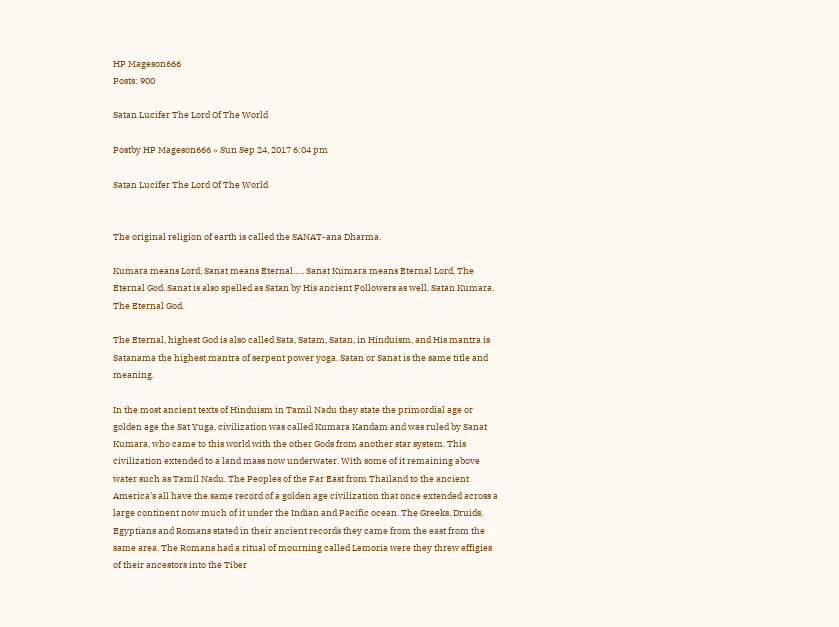HP Mageson666
Posts: 900

Satan Lucifer The Lord Of The World

Postby HP Mageson666 » Sun Sep 24, 2017 6:04 pm

Satan Lucifer The Lord Of The World


The original religion of earth is called the SANAT-ana Dharma.

Kumara means Lord, Sanat means Eternal….. Sanat Kumara means Eternal Lord, The Eternal God. Sanat is also spelled as Satan by His ancient Followers as well. Satan Kumara. The Eternal God.

The Eternal, highest God is also called Sata, Satam, Satan, in Hinduism, and His mantra is Satanama the highest mantra of serpent power yoga. Satan or Sanat is the same title and meaning.

In the most ancient texts of Hinduism in Tamil Nadu they state the primordial age or golden age the Sat Yuga, civilization was called Kumara Kandam and was ruled by Sanat Kumara, who came to this world with the other Gods from another star system. This civilization extended to a land mass now underwater. With some of it remaining above water such as Tamil Nadu. The Peoples of the Far East from Thailand to the ancient America’s all have the same record of a golden age civilization that once extended across a large continent now much of it under the Indian and Pacific ocean. The Greeks, Druids, Egyptians and Romans stated in their ancient records they came from the east from the same area. The Romans had a ritual of mourning called Lemoria were they threw effigies of their ancestors into the Tiber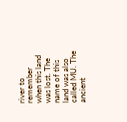river to remember when this land was lost. The name of this land was also called MU. The ancient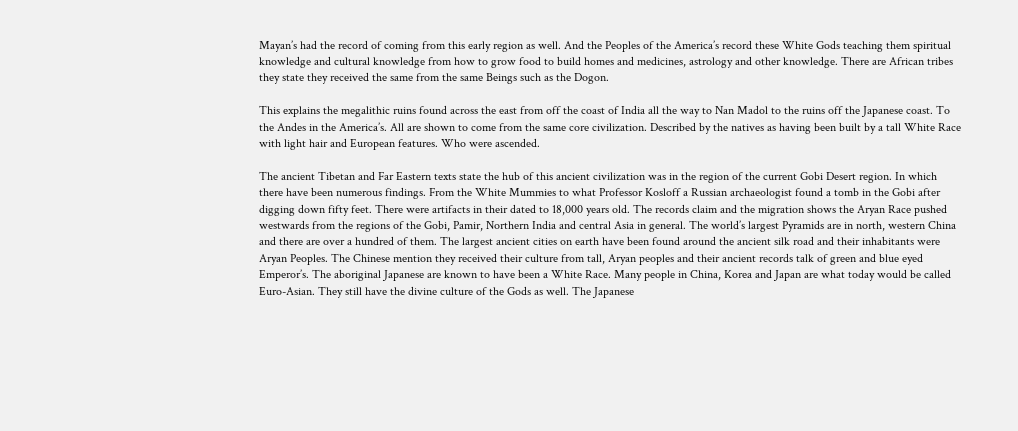Mayan’s had the record of coming from this early region as well. And the Peoples of the America’s record these White Gods teaching them spiritual knowledge and cultural knowledge from how to grow food to build homes and medicines, astrology and other knowledge. There are African tribes they state they received the same from the same Beings such as the Dogon.

This explains the megalithic ruins found across the east from off the coast of India all the way to Nan Madol to the ruins off the Japanese coast. To the Andes in the America’s. All are shown to come from the same core civilization. Described by the natives as having been built by a tall White Race with light hair and European features. Who were ascended.

The ancient Tibetan and Far Eastern texts state the hub of this ancient civilization was in the region of the current Gobi Desert region. In which there have been numerous findings. From the White Mummies to what Professor Kosloff a Russian archaeologist found a tomb in the Gobi after digging down fifty feet. There were artifacts in their dated to 18,000 years old. The records claim and the migration shows the Aryan Race pushed westwards from the regions of the Gobi, Pamir, Northern India and central Asia in general. The world’s largest Pyramids are in north, western China and there are over a hundred of them. The largest ancient cities on earth have been found around the ancient silk road and their inhabitants were Aryan Peoples. The Chinese mention they received their culture from tall, Aryan peoples and their ancient records talk of green and blue eyed Emperor’s. The aboriginal Japanese are known to have been a White Race. Many people in China, Korea and Japan are what today would be called Euro-Asian. They still have the divine culture of the Gods as well. The Japanese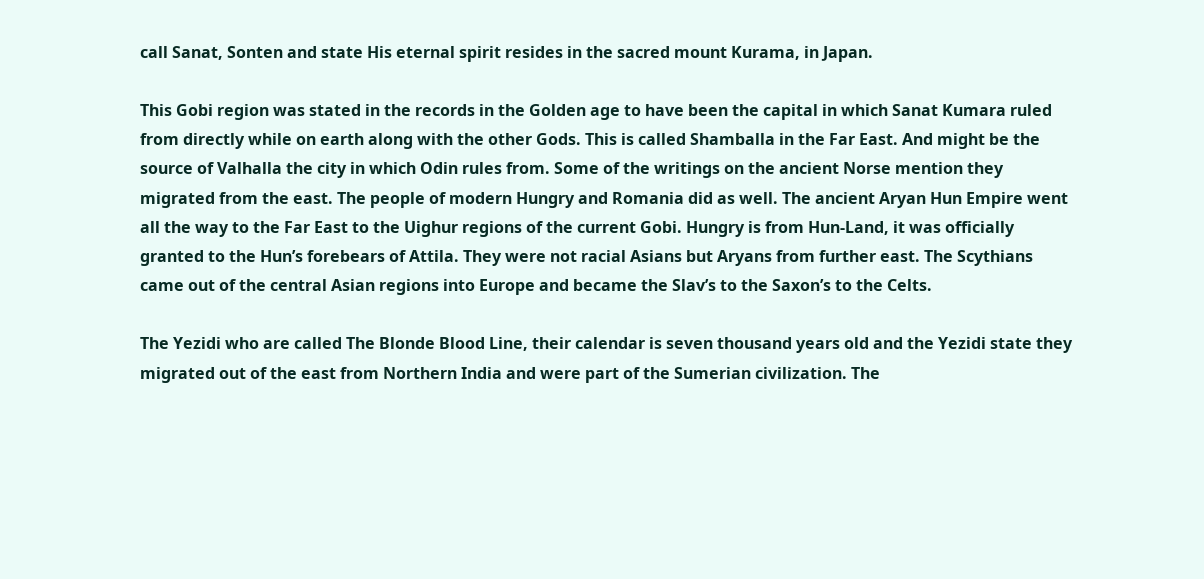call Sanat, Sonten and state His eternal spirit resides in the sacred mount Kurama, in Japan.

This Gobi region was stated in the records in the Golden age to have been the capital in which Sanat Kumara ruled from directly while on earth along with the other Gods. This is called Shamballa in the Far East. And might be the source of Valhalla the city in which Odin rules from. Some of the writings on the ancient Norse mention they migrated from the east. The people of modern Hungry and Romania did as well. The ancient Aryan Hun Empire went all the way to the Far East to the Uighur regions of the current Gobi. Hungry is from Hun-Land, it was officially granted to the Hun’s forebears of Attila. They were not racial Asians but Aryans from further east. The Scythians came out of the central Asian regions into Europe and became the Slav’s to the Saxon’s to the Celts.

The Yezidi who are called The Blonde Blood Line, their calendar is seven thousand years old and the Yezidi state they migrated out of the east from Northern India and were part of the Sumerian civilization. The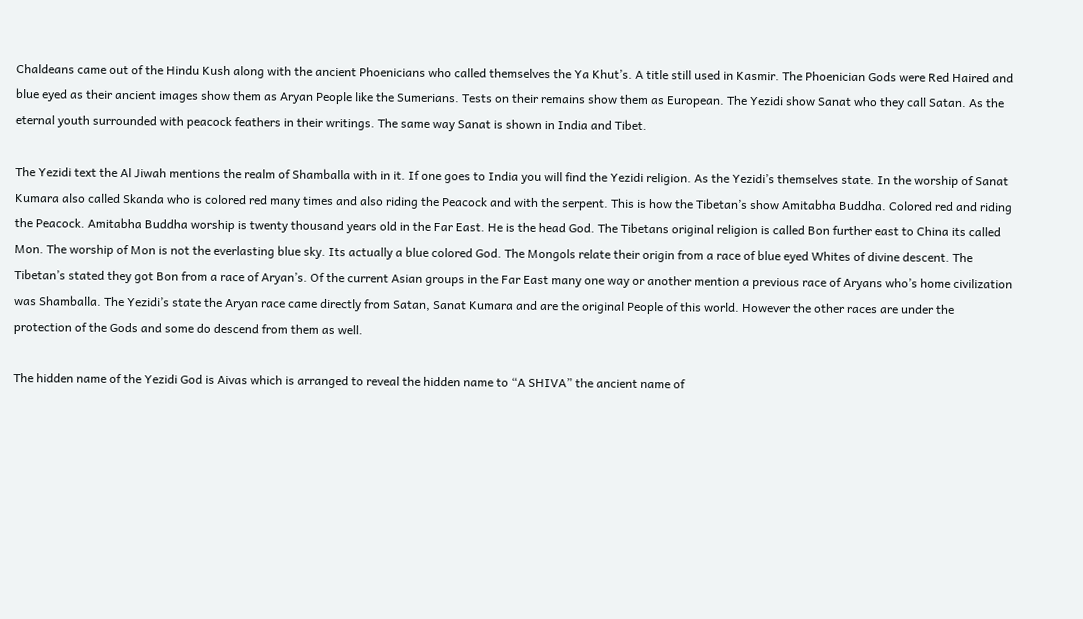Chaldeans came out of the Hindu Kush along with the ancient Phoenicians who called themselves the Ya Khut’s. A title still used in Kasmir. The Phoenician Gods were Red Haired and blue eyed as their ancient images show them as Aryan People like the Sumerians. Tests on their remains show them as European. The Yezidi show Sanat who they call Satan. As the eternal youth surrounded with peacock feathers in their writings. The same way Sanat is shown in India and Tibet.

The Yezidi text the Al Jiwah mentions the realm of Shamballa with in it. If one goes to India you will find the Yezidi religion. As the Yezidi’s themselves state. In the worship of Sanat Kumara also called Skanda who is colored red many times and also riding the Peacock and with the serpent. This is how the Tibetan’s show Amitabha Buddha. Colored red and riding the Peacock. Amitabha Buddha worship is twenty thousand years old in the Far East. He is the head God. The Tibetans original religion is called Bon further east to China its called Mon. The worship of Mon is not the everlasting blue sky. Its actually a blue colored God. The Mongols relate their origin from a race of blue eyed Whites of divine descent. The Tibetan’s stated they got Bon from a race of Aryan’s. Of the current Asian groups in the Far East many one way or another mention a previous race of Aryans who’s home civilization was Shamballa. The Yezidi’s state the Aryan race came directly from Satan, Sanat Kumara and are the original People of this world. However the other races are under the protection of the Gods and some do descend from them as well.

The hidden name of the Yezidi God is Aivas which is arranged to reveal the hidden name to “A SHIVA” the ancient name of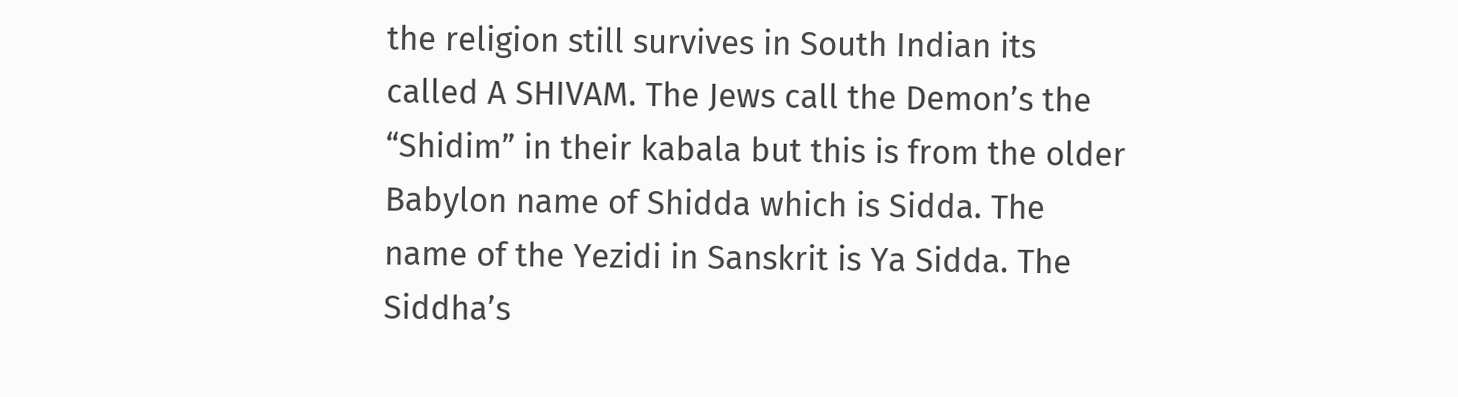the religion still survives in South Indian its called A SHIVAM. The Jews call the Demon’s the “Shidim” in their kabala but this is from the older Babylon name of Shidda which is Sidda. The name of the Yezidi in Sanskrit is Ya Sidda. The Siddha’s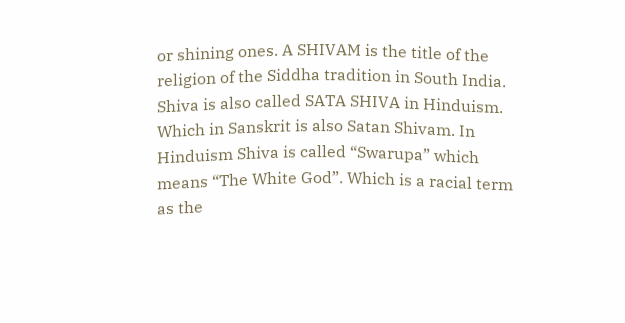or shining ones. A SHIVAM is the title of the religion of the Siddha tradition in South India. Shiva is also called SATA SHIVA in Hinduism. Which in Sanskrit is also Satan Shivam. In Hinduism Shiva is called “Swarupa” which means “The White God”. Which is a racial term as the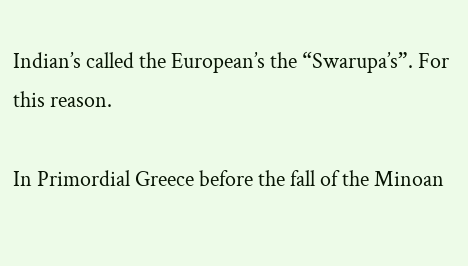Indian’s called the European’s the “Swarupa’s”. For this reason.

In Primordial Greece before the fall of the Minoan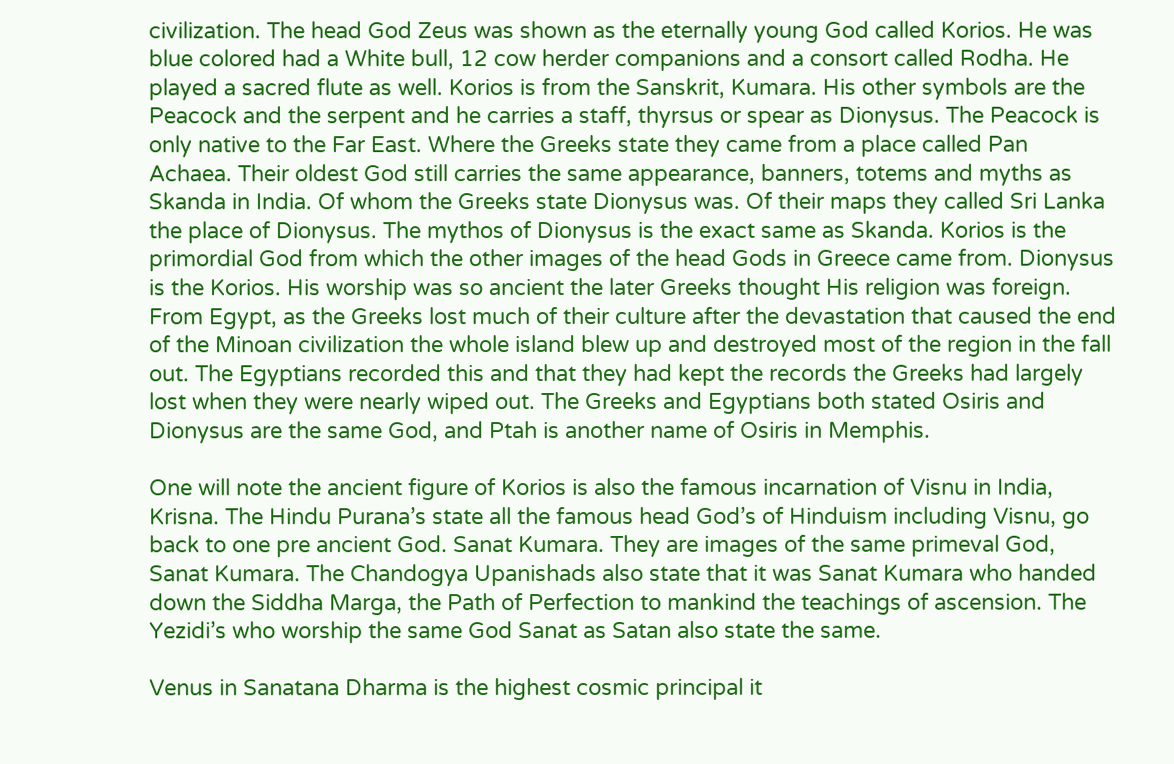civilization. The head God Zeus was shown as the eternally young God called Korios. He was blue colored had a White bull, 12 cow herder companions and a consort called Rodha. He played a sacred flute as well. Korios is from the Sanskrit, Kumara. His other symbols are the Peacock and the serpent and he carries a staff, thyrsus or spear as Dionysus. The Peacock is only native to the Far East. Where the Greeks state they came from a place called Pan Achaea. Their oldest God still carries the same appearance, banners, totems and myths as Skanda in India. Of whom the Greeks state Dionysus was. Of their maps they called Sri Lanka the place of Dionysus. The mythos of Dionysus is the exact same as Skanda. Korios is the primordial God from which the other images of the head Gods in Greece came from. Dionysus is the Korios. His worship was so ancient the later Greeks thought His religion was foreign. From Egypt, as the Greeks lost much of their culture after the devastation that caused the end of the Minoan civilization the whole island blew up and destroyed most of the region in the fall out. The Egyptians recorded this and that they had kept the records the Greeks had largely lost when they were nearly wiped out. The Greeks and Egyptians both stated Osiris and Dionysus are the same God, and Ptah is another name of Osiris in Memphis.

One will note the ancient figure of Korios is also the famous incarnation of Visnu in India, Krisna. The Hindu Purana’s state all the famous head God’s of Hinduism including Visnu, go back to one pre ancient God. Sanat Kumara. They are images of the same primeval God, Sanat Kumara. The Chandogya Upanishads also state that it was Sanat Kumara who handed down the Siddha Marga, the Path of Perfection to mankind the teachings of ascension. The Yezidi’s who worship the same God Sanat as Satan also state the same.

Venus in Sanatana Dharma is the highest cosmic principal it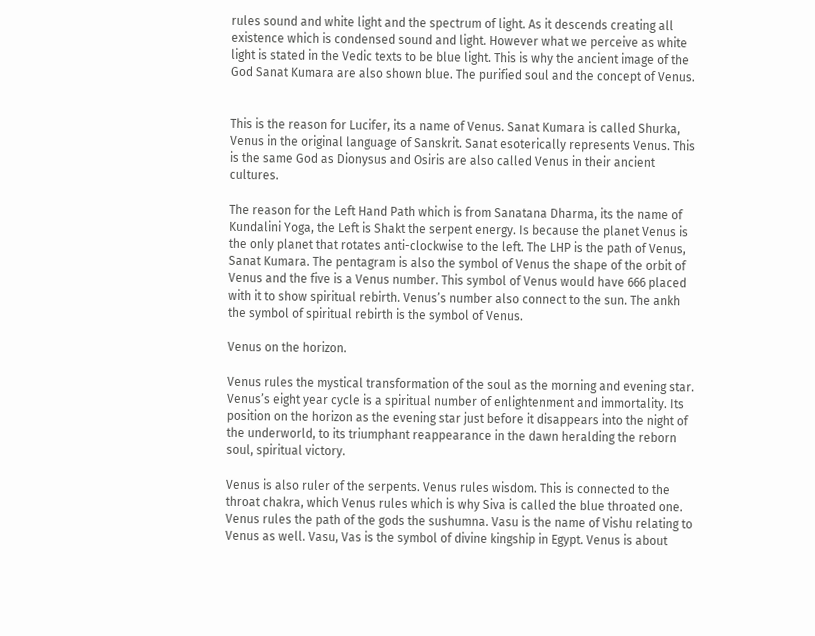rules sound and white light and the spectrum of light. As it descends creating all existence which is condensed sound and light. However what we perceive as white light is stated in the Vedic texts to be blue light. This is why the ancient image of the God Sanat Kumara are also shown blue. The purified soul and the concept of Venus.


This is the reason for Lucifer, its a name of Venus. Sanat Kumara is called Shurka, Venus in the original language of Sanskrit. Sanat esoterically represents Venus. This is the same God as Dionysus and Osiris are also called Venus in their ancient cultures.

The reason for the Left Hand Path which is from Sanatana Dharma, its the name of Kundalini Yoga, the Left is Shakt the serpent energy. Is because the planet Venus is the only planet that rotates anti-clockwise to the left. The LHP is the path of Venus, Sanat Kumara. The pentagram is also the symbol of Venus the shape of the orbit of Venus and the five is a Venus number. This symbol of Venus would have 666 placed with it to show spiritual rebirth. Venus’s number also connect to the sun. The ankh the symbol of spiritual rebirth is the symbol of Venus.

Venus on the horizon.

Venus rules the mystical transformation of the soul as the morning and evening star. Venus’s eight year cycle is a spiritual number of enlightenment and immortality. Its position on the horizon as the evening star just before it disappears into the night of the underworld, to its triumphant reappearance in the dawn heralding the reborn soul, spiritual victory.

Venus is also ruler of the serpents. Venus rules wisdom. This is connected to the throat chakra, which Venus rules which is why Siva is called the blue throated one. Venus rules the path of the gods the sushumna. Vasu is the name of Vishu relating to Venus as well. Vasu, Vas is the symbol of divine kingship in Egypt. Venus is about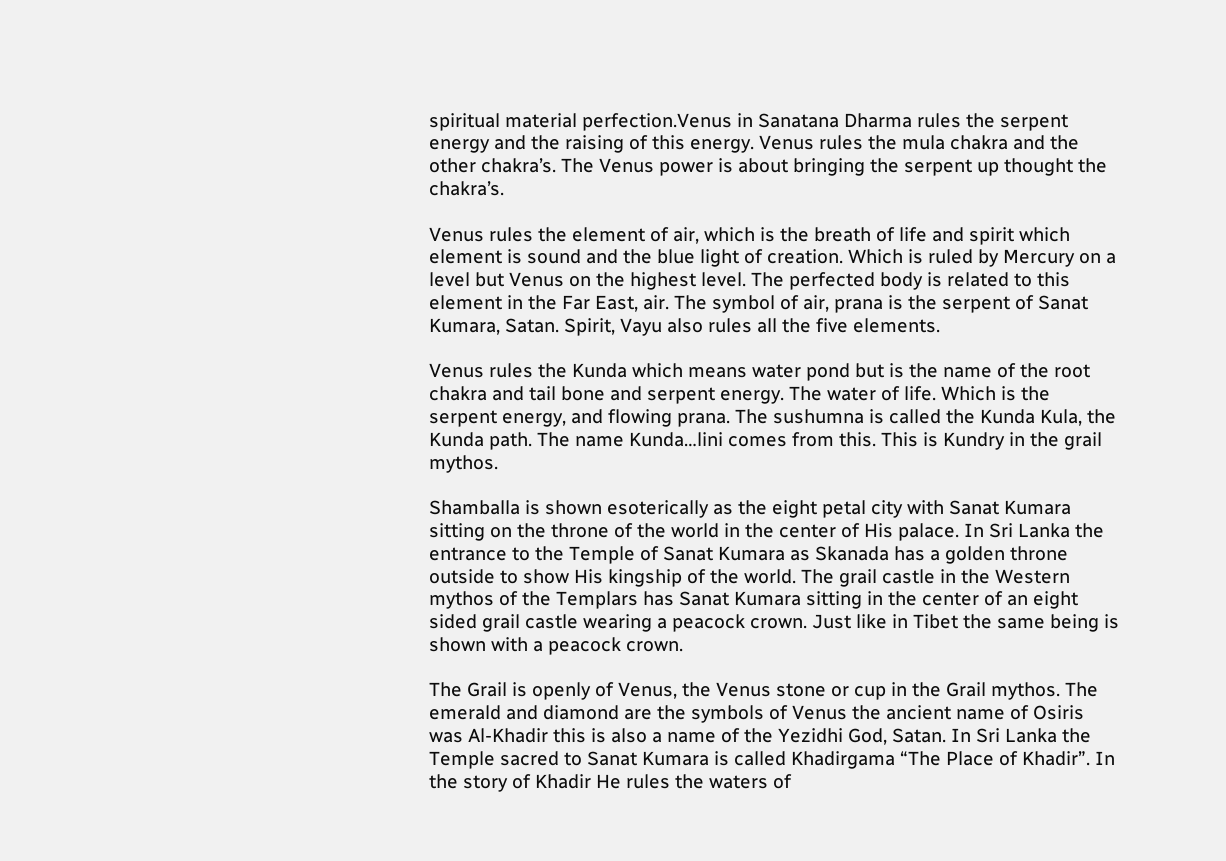spiritual material perfection.Venus in Sanatana Dharma rules the serpent energy and the raising of this energy. Venus rules the mula chakra and the other chakra’s. The Venus power is about bringing the serpent up thought the chakra’s.

Venus rules the element of air, which is the breath of life and spirit which element is sound and the blue light of creation. Which is ruled by Mercury on a level but Venus on the highest level. The perfected body is related to this element in the Far East, air. The symbol of air, prana is the serpent of Sanat Kumara, Satan. Spirit, Vayu also rules all the five elements.

Venus rules the Kunda which means water pond but is the name of the root chakra and tail bone and serpent energy. The water of life. Which is the serpent energy, and flowing prana. The sushumna is called the Kunda Kula, the Kunda path. The name Kunda…lini comes from this. This is Kundry in the grail mythos.

Shamballa is shown esoterically as the eight petal city with Sanat Kumara sitting on the throne of the world in the center of His palace. In Sri Lanka the entrance to the Temple of Sanat Kumara as Skanada has a golden throne outside to show His kingship of the world. The grail castle in the Western mythos of the Templars has Sanat Kumara sitting in the center of an eight sided grail castle wearing a peacock crown. Just like in Tibet the same being is shown with a peacock crown.

The Grail is openly of Venus, the Venus stone or cup in the Grail mythos. The emerald and diamond are the symbols of Venus the ancient name of Osiris was Al-Khadir this is also a name of the Yezidhi God, Satan. In Sri Lanka the Temple sacred to Sanat Kumara is called Khadirgama “The Place of Khadir”. In the story of Khadir He rules the waters of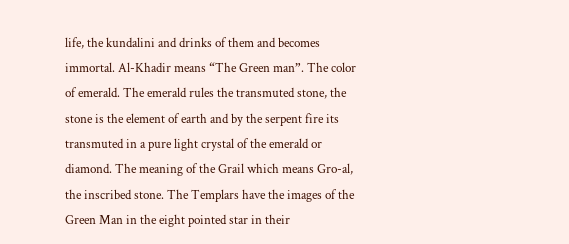life, the kundalini and drinks of them and becomes immortal. Al-Khadir means “The Green man”. The color of emerald. The emerald rules the transmuted stone, the stone is the element of earth and by the serpent fire its transmuted in a pure light crystal of the emerald or diamond. The meaning of the Grail which means Gro-al, the inscribed stone. The Templars have the images of the Green Man in the eight pointed star in their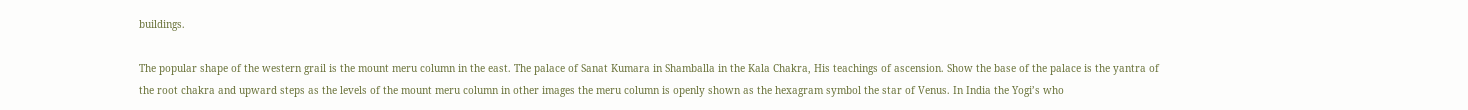buildings.

The popular shape of the western grail is the mount meru column in the east. The palace of Sanat Kumara in Shamballa in the Kala Chakra, His teachings of ascension. Show the base of the palace is the yantra of the root chakra and upward steps as the levels of the mount meru column in other images the meru column is openly shown as the hexagram symbol the star of Venus. In India the Yogi’s who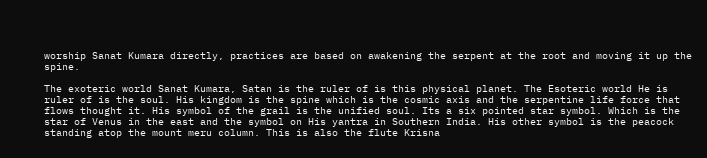worship Sanat Kumara directly, practices are based on awakening the serpent at the root and moving it up the spine.

The exoteric world Sanat Kumara, Satan is the ruler of is this physical planet. The Esoteric world He is ruler of is the soul. His kingdom is the spine which is the cosmic axis and the serpentine life force that flows thought it. His symbol of the grail is the unified soul. Its a six pointed star symbol. Which is the star of Venus in the east and the symbol on His yantra in Southern India. His other symbol is the peacock standing atop the mount meru column. This is also the flute Krisna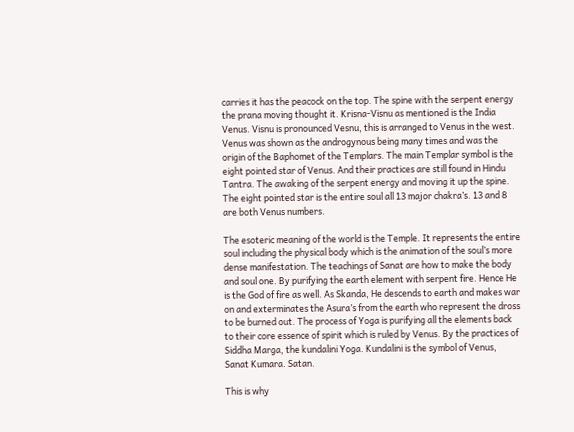carries it has the peacock on the top. The spine with the serpent energy the prana moving thought it. Krisna-Visnu as mentioned is the India Venus. Visnu is pronounced Vesnu, this is arranged to Venus in the west. Venus was shown as the androgynous being many times and was the origin of the Baphomet of the Templars. The main Templar symbol is the eight pointed star of Venus. And their practices are still found in Hindu Tantra. The awaking of the serpent energy and moving it up the spine. The eight pointed star is the entire soul all 13 major chakra’s. 13 and 8 are both Venus numbers.

The esoteric meaning of the world is the Temple. It represents the entire soul including the physical body which is the animation of the soul’s more dense manifestation. The teachings of Sanat are how to make the body and soul one. By purifying the earth element with serpent fire. Hence He is the God of fire as well. As Skanda, He descends to earth and makes war on and exterminates the Asura’s from the earth who represent the dross to be burned out. The process of Yoga is purifying all the elements back to their core essence of spirit which is ruled by Venus. By the practices of Siddha Marga, the kundalini Yoga. Kundalini is the symbol of Venus, Sanat Kumara. Satan.

This is why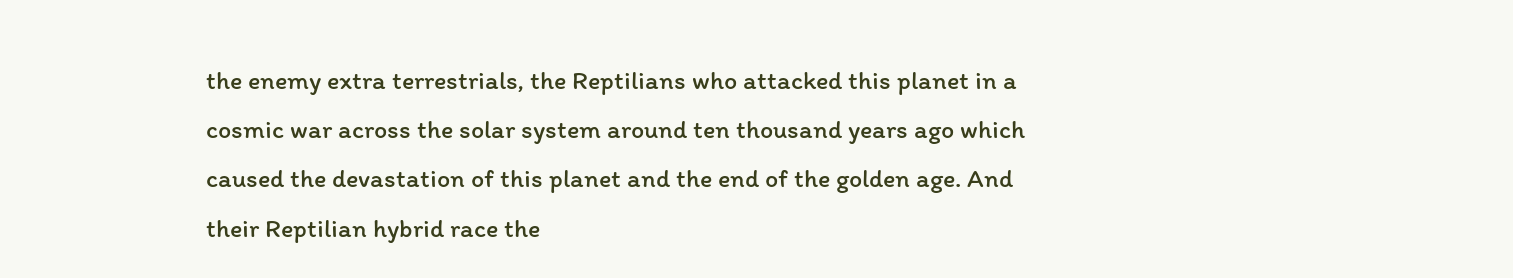the enemy extra terrestrials, the Reptilians who attacked this planet in a cosmic war across the solar system around ten thousand years ago which caused the devastation of this planet and the end of the golden age. And their Reptilian hybrid race the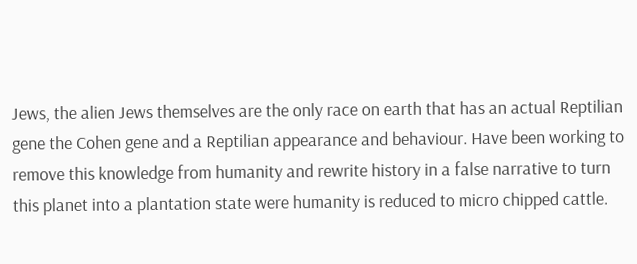Jews, the alien Jews themselves are the only race on earth that has an actual Reptilian gene the Cohen gene and a Reptilian appearance and behaviour. Have been working to remove this knowledge from humanity and rewrite history in a false narrative to turn this planet into a plantation state were humanity is reduced to micro chipped cattle.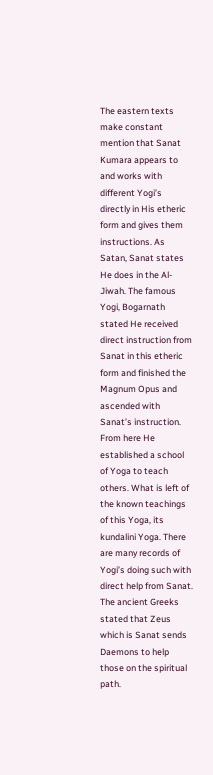The eastern texts make constant mention that Sanat Kumara appears to and works with different Yogi’s directly in His etheric form and gives them instructions. As Satan, Sanat states He does in the Al-Jiwah. The famous Yogi, Bogarnath stated He received direct instruction from Sanat in this etheric form and finished the Magnum Opus and ascended with Sanat’s instruction. From here He established a school of Yoga to teach others. What is left of the known teachings of this Yoga, its kundalini Yoga. There are many records of Yogi’s doing such with direct help from Sanat. The ancient Greeks stated that Zeus which is Sanat sends Daemons to help those on the spiritual path.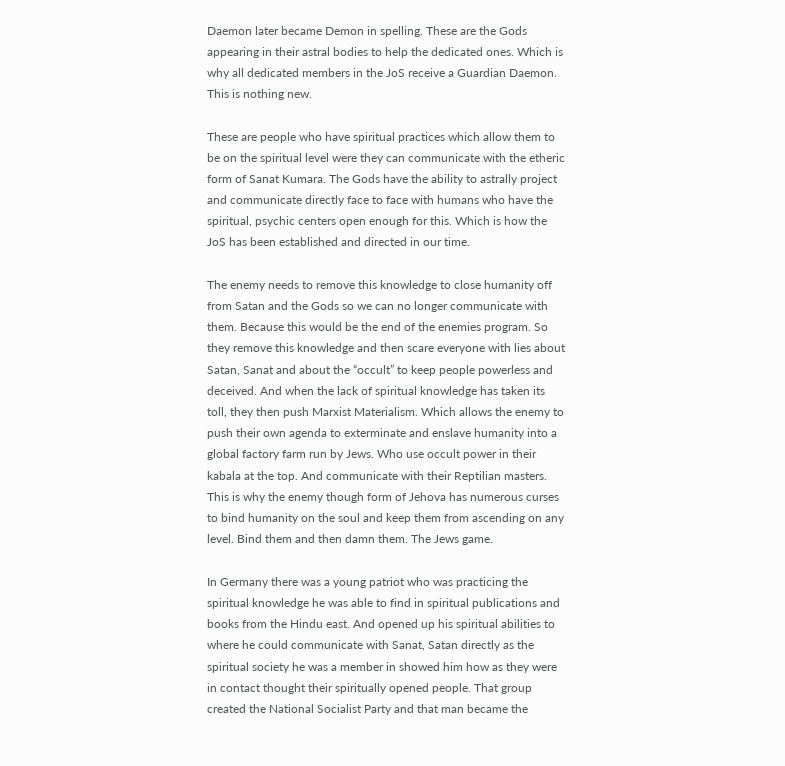Daemon later became Demon in spelling. These are the Gods appearing in their astral bodies to help the dedicated ones. Which is why all dedicated members in the JoS receive a Guardian Daemon. This is nothing new.

These are people who have spiritual practices which allow them to be on the spiritual level were they can communicate with the etheric form of Sanat Kumara. The Gods have the ability to astrally project and communicate directly face to face with humans who have the spiritual, psychic centers open enough for this. Which is how the JoS has been established and directed in our time.

The enemy needs to remove this knowledge to close humanity off from Satan and the Gods so we can no longer communicate with them. Because this would be the end of the enemies program. So they remove this knowledge and then scare everyone with lies about Satan, Sanat and about the “occult” to keep people powerless and deceived. And when the lack of spiritual knowledge has taken its toll, they then push Marxist Materialism. Which allows the enemy to push their own agenda to exterminate and enslave humanity into a global factory farm run by Jews. Who use occult power in their kabala at the top. And communicate with their Reptilian masters. This is why the enemy though form of Jehova has numerous curses to bind humanity on the soul and keep them from ascending on any level. Bind them and then damn them. The Jews game.

In Germany there was a young patriot who was practicing the spiritual knowledge he was able to find in spiritual publications and books from the Hindu east. And opened up his spiritual abilities to where he could communicate with Sanat, Satan directly as the spiritual society he was a member in showed him how as they were in contact thought their spiritually opened people. That group created the National Socialist Party and that man became the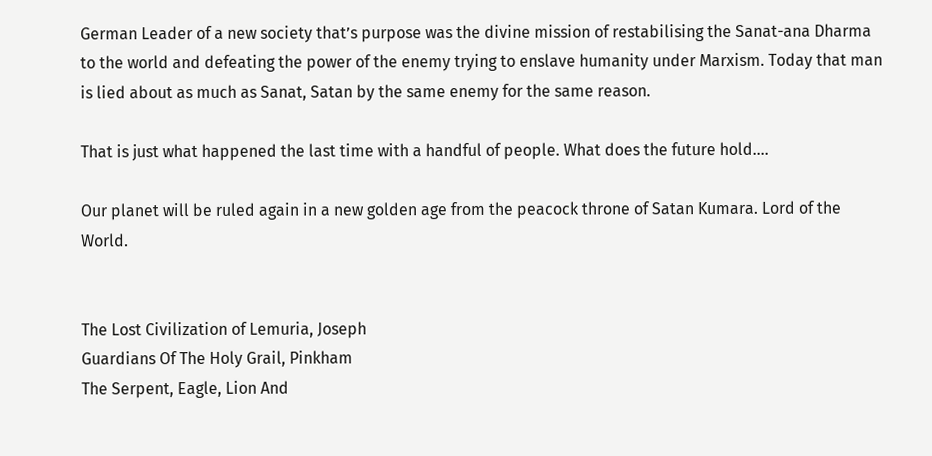German Leader of a new society that’s purpose was the divine mission of restabilising the Sanat-ana Dharma to the world and defeating the power of the enemy trying to enslave humanity under Marxism. Today that man is lied about as much as Sanat, Satan by the same enemy for the same reason.

That is just what happened the last time with a handful of people. What does the future hold….

Our planet will be ruled again in a new golden age from the peacock throne of Satan Kumara. Lord of the World.


The Lost Civilization of Lemuria, Joseph
Guardians Of The Holy Grail, Pinkham
The Serpent, Eagle, Lion And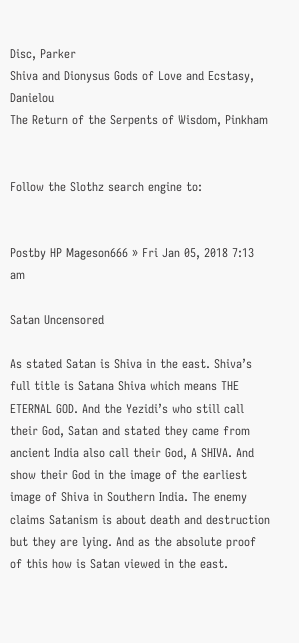Disc, Parker
Shiva and Dionysus Gods of Love and Ecstasy, Danielou
The Return of the Serpents of Wisdom, Pinkham


Follow the Slothz search engine to:


Postby HP Mageson666 » Fri Jan 05, 2018 7:13 am

Satan Uncensored

As stated Satan is Shiva in the east. Shiva’s full title is Satana Shiva which means THE ETERNAL GOD. And the Yezidi’s who still call their God, Satan and stated they came from ancient India also call their God, A SHIVA. And show their God in the image of the earliest image of Shiva in Southern India. The enemy claims Satanism is about death and destruction but they are lying. And as the absolute proof of this how is Satan viewed in the east.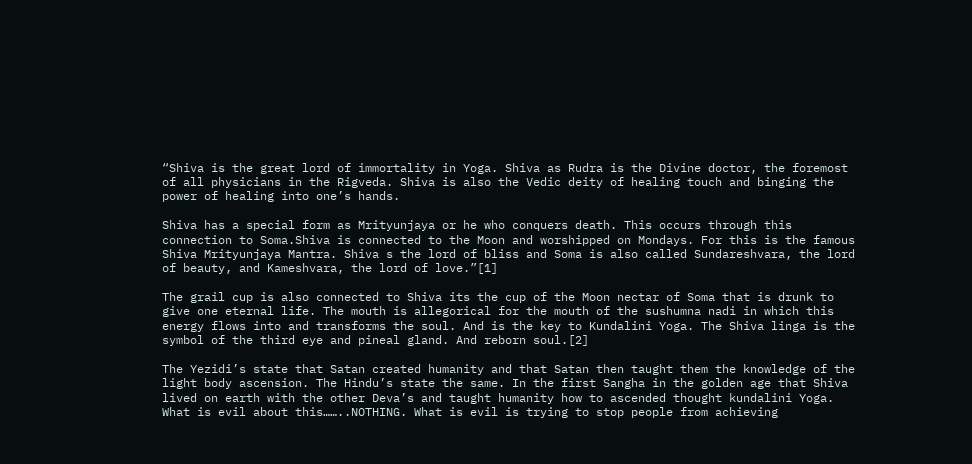“Shiva is the great lord of immortality in Yoga. Shiva as Rudra is the Divine doctor, the foremost of all physicians in the Rigveda. Shiva is also the Vedic deity of healing touch and binging the power of healing into one’s hands.

Shiva has a special form as Mrityunjaya or he who conquers death. This occurs through this connection to Soma.Shiva is connected to the Moon and worshipped on Mondays. For this is the famous Shiva Mrityunjaya Mantra. Shiva s the lord of bliss and Soma is also called Sundareshvara, the lord of beauty, and Kameshvara, the lord of love.”[1]

The grail cup is also connected to Shiva its the cup of the Moon nectar of Soma that is drunk to give one eternal life. The mouth is allegorical for the mouth of the sushumna nadi in which this energy flows into and transforms the soul. And is the key to Kundalini Yoga. The Shiva linga is the symbol of the third eye and pineal gland. And reborn soul.[2]

The Yezidi’s state that Satan created humanity and that Satan then taught them the knowledge of the light body ascension. The Hindu’s state the same. In the first Sangha in the golden age that Shiva lived on earth with the other Deva’s and taught humanity how to ascended thought kundalini Yoga. What is evil about this……..NOTHING. What is evil is trying to stop people from achieving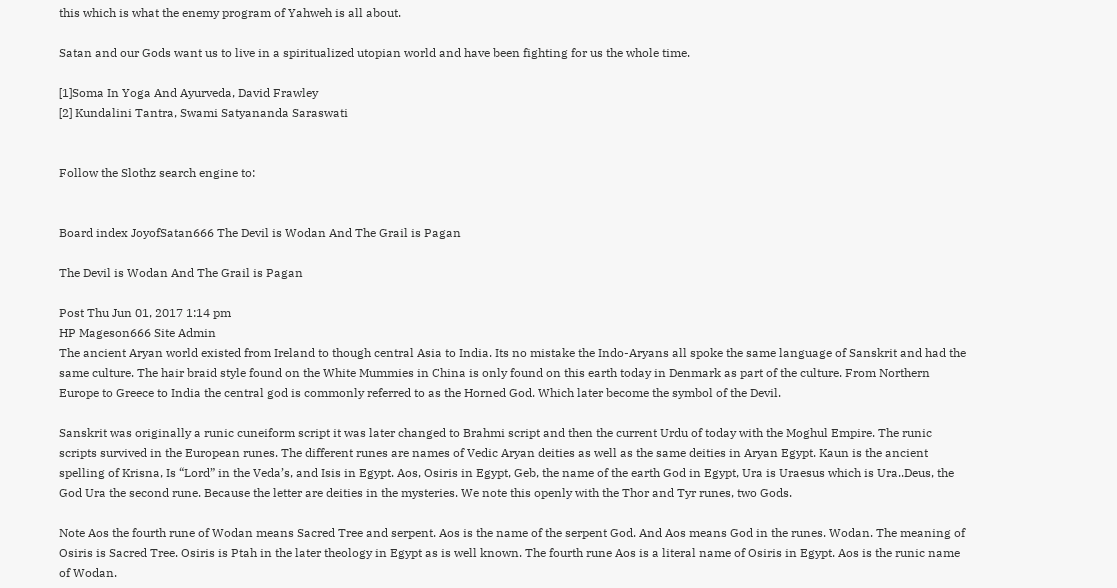this which is what the enemy program of Yahweh is all about.

Satan and our Gods want us to live in a spiritualized utopian world and have been fighting for us the whole time.

[1]Soma In Yoga And Ayurveda, David Frawley
[2] Kundalini Tantra, Swami Satyananda Saraswati


Follow the Slothz search engine to:


Board index JoyofSatan666 The Devil is Wodan And The Grail is Pagan

The Devil is Wodan And The Grail is Pagan

Post Thu Jun 01, 2017 1:14 pm
HP Mageson666 Site Admin
The ancient Aryan world existed from Ireland to though central Asia to India. Its no mistake the Indo-Aryans all spoke the same language of Sanskrit and had the same culture. The hair braid style found on the White Mummies in China is only found on this earth today in Denmark as part of the culture. From Northern Europe to Greece to India the central god is commonly referred to as the Horned God. Which later become the symbol of the Devil.

Sanskrit was originally a runic cuneiform script it was later changed to Brahmi script and then the current Urdu of today with the Moghul Empire. The runic scripts survived in the European runes. The different runes are names of Vedic Aryan deities as well as the same deities in Aryan Egypt. Kaun is the ancient spelling of Krisna, Is “Lord” in the Veda’s, and Isis in Egypt. Aos, Osiris in Egypt, Geb, the name of the earth God in Egypt, Ura is Uraesus which is Ura..Deus, the God Ura the second rune. Because the letter are deities in the mysteries. We note this openly with the Thor and Tyr runes, two Gods.

Note Aos the fourth rune of Wodan means Sacred Tree and serpent. Aos is the name of the serpent God. And Aos means God in the runes. Wodan. The meaning of Osiris is Sacred Tree. Osiris is Ptah in the later theology in Egypt as is well known. The fourth rune Aos is a literal name of Osiris in Egypt. Aos is the runic name of Wodan.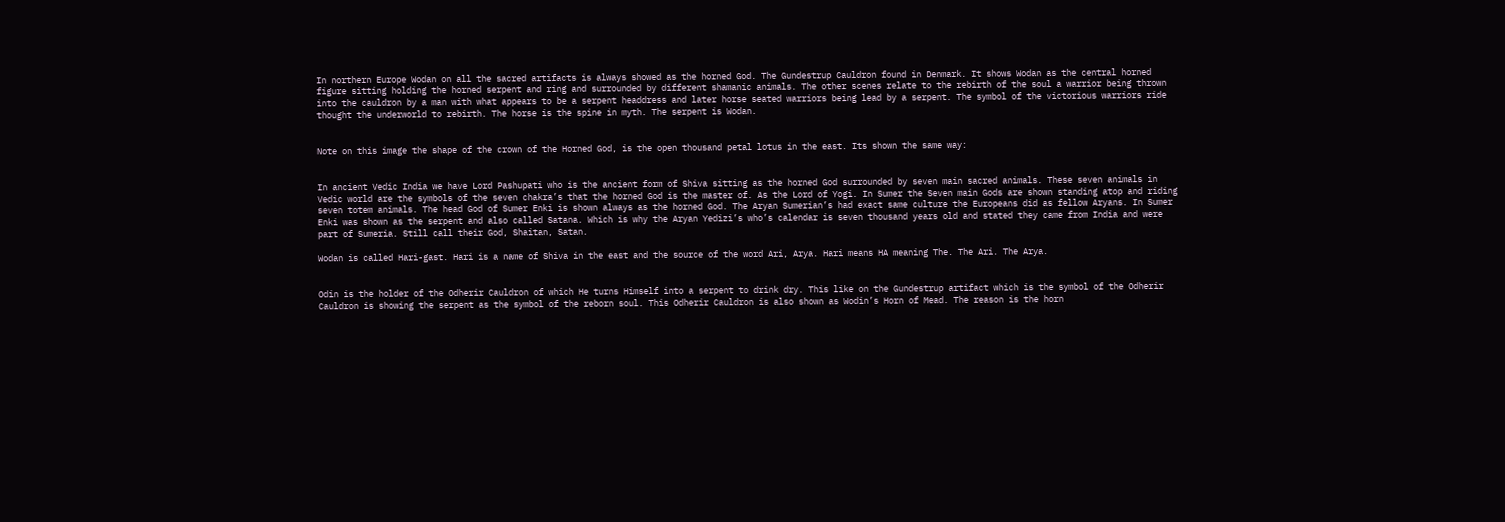In northern Europe Wodan on all the sacred artifacts is always showed as the horned God. The Gundestrup Cauldron found in Denmark. It shows Wodan as the central horned figure sitting holding the horned serpent and ring and surrounded by different shamanic animals. The other scenes relate to the rebirth of the soul a warrior being thrown into the cauldron by a man with what appears to be a serpent headdress and later horse seated warriors being lead by a serpent. The symbol of the victorious warriors ride thought the underworld to rebirth. The horse is the spine in myth. The serpent is Wodan.


Note on this image the shape of the crown of the Horned God, is the open thousand petal lotus in the east. Its shown the same way:


In ancient Vedic India we have Lord Pashupati who is the ancient form of Shiva sitting as the horned God surrounded by seven main sacred animals. These seven animals in Vedic world are the symbols of the seven chakra’s that the horned God is the master of. As the Lord of Yogi. In Sumer the Seven main Gods are shown standing atop and riding seven totem animals. The head God of Sumer Enki is shown always as the horned God. The Aryan Sumerian’s had exact same culture the Europeans did as fellow Aryans. In Sumer Enki was shown as the serpent and also called Satana. Which is why the Aryan Yedizi’s who’s calendar is seven thousand years old and stated they came from India and were part of Sumeria. Still call their God, Shaitan, Satan.

Wodan is called Hari-gast. Hari is a name of Shiva in the east and the source of the word Ari, Arya. Hari means HA meaning The. The Ari. The Arya.


Odin is the holder of the Odherir Cauldron of which He turns Himself into a serpent to drink dry. This like on the Gundestrup artifact which is the symbol of the Odherir Cauldron is showing the serpent as the symbol of the reborn soul. This Odherir Cauldron is also shown as Wodin’s Horn of Mead. The reason is the horn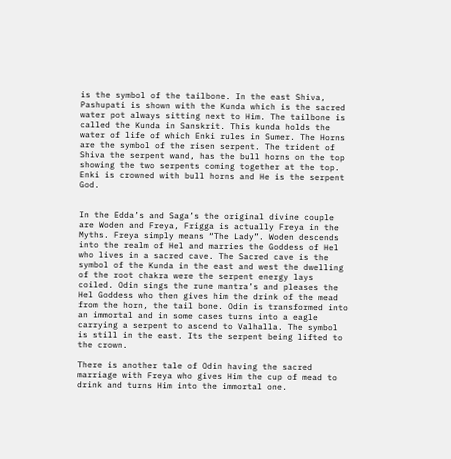is the symbol of the tailbone. In the east Shiva, Pashupati is shown with the Kunda which is the sacred water pot always sitting next to Him. The tailbone is called the Kunda in Sanskrit. This kunda holds the water of life of which Enki rules in Sumer. The Horns are the symbol of the risen serpent. The trident of Shiva the serpent wand, has the bull horns on the top showing the two serpents coming together at the top. Enki is crowned with bull horns and He is the serpent God.


In the Edda’s and Saga’s the original divine couple are Woden and Freya, Frigga is actually Freya in the Myths. Freya simply means “The Lady”. Woden descends into the realm of Hel and marries the Goddess of Hel who lives in a sacred cave. The Sacred cave is the symbol of the Kunda in the east and west the dwelling of the root chakra were the serpent energy lays coiled. Odin sings the rune mantra’s and pleases the Hel Goddess who then gives him the drink of the mead from the horn, the tail bone. Odin is transformed into an immortal and in some cases turns into a eagle carrying a serpent to ascend to Valhalla. The symbol is still in the east. Its the serpent being lifted to the crown.

There is another tale of Odin having the sacred marriage with Freya who gives Him the cup of mead to drink and turns Him into the immortal one.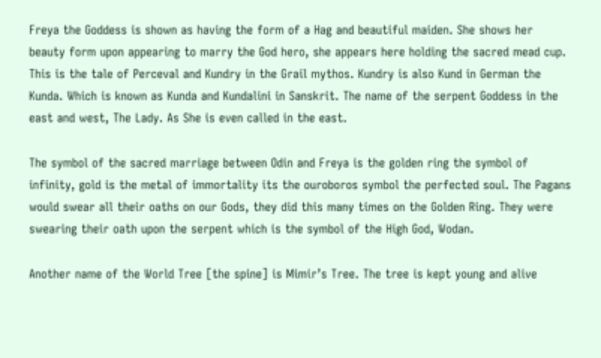Freya the Goddess is shown as having the form of a Hag and beautiful maiden. She shows her beauty form upon appearing to marry the God hero, she appears here holding the sacred mead cup. This is the tale of Perceval and Kundry in the Grail mythos. Kundry is also Kund in German the Kunda. Which is known as Kunda and Kundalini in Sanskrit. The name of the serpent Goddess in the east and west, The Lady. As She is even called in the east.

The symbol of the sacred marriage between Odin and Freya is the golden ring the symbol of infinity, gold is the metal of immortality its the ouroboros symbol the perfected soul. The Pagans would swear all their oaths on our Gods, they did this many times on the Golden Ring. They were swearing their oath upon the serpent which is the symbol of the High God, Wodan.

Another name of the World Tree [the spine] is Mimir’s Tree. The tree is kept young and alive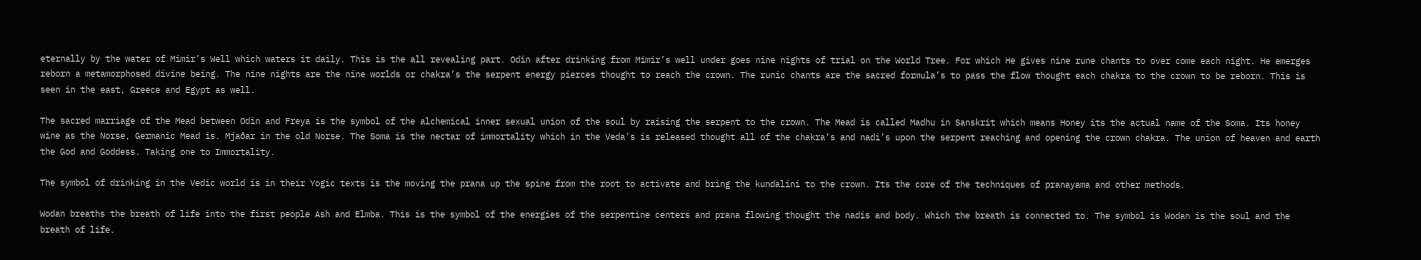eternally by the water of Mimir’s Well which waters it daily. This is the all revealing part. Odin after drinking from Mimir’s well under goes nine nights of trial on the World Tree. For which He gives nine rune chants to over come each night. He emerges reborn a metamorphosed divine being. The nine nights are the nine worlds or chakra’s the serpent energy pierces thought to reach the crown. The runic chants are the sacred formula’s to pass the flow thought each chakra to the crown to be reborn. This is seen in the east, Greece and Egypt as well.

The sacred marriage of the Mead between Odin and Freya is the symbol of the alchemical inner sexual union of the soul by raising the serpent to the crown. The Mead is called Madhu in Sanskrit which means Honey its the actual name of the Soma. Its honey wine as the Norse, Germanic Mead is. Mjaðar in the old Norse. The Soma is the nectar of immortality which in the Veda’s is released thought all of the chakra’s and nadi’s upon the serpent reaching and opening the crown chakra. The union of heaven and earth the God and Goddess. Taking one to Immortality.

The symbol of drinking in the Vedic world is in their Yogic texts is the moving the prana up the spine from the root to activate and bring the kundalini to the crown. Its the core of the techniques of pranayama and other methods.

Wodan breaths the breath of life into the first people Ash and Elmba. This is the symbol of the energies of the serpentine centers and prana flowing thought the nadis and body. Which the breath is connected to. The symbol is Wodan is the soul and the breath of life.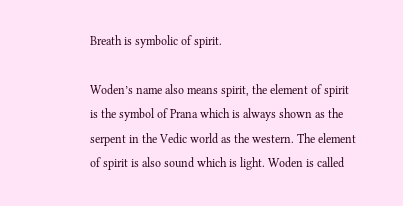Breath is symbolic of spirit.

Woden’s name also means spirit, the element of spirit is the symbol of Prana which is always shown as the serpent in the Vedic world as the western. The element of spirit is also sound which is light. Woden is called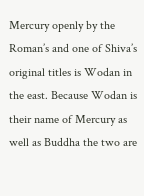Mercury openly by the Roman’s and one of Shiva’s original titles is Wodan in the east. Because Wodan is their name of Mercury as well as Buddha the two are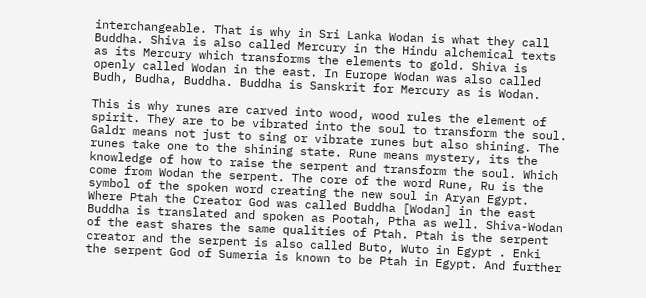interchangeable. That is why in Sri Lanka Wodan is what they call Buddha. Shiva is also called Mercury in the Hindu alchemical texts as its Mercury which transforms the elements to gold. Shiva is openly called Wodan in the east. In Europe Wodan was also called Budh, Budha, Buddha. Buddha is Sanskrit for Mercury as is Wodan.

This is why runes are carved into wood, wood rules the element of spirit. They are to be vibrated into the soul to transform the soul. Galdr means not just to sing or vibrate runes but also shining. The runes take one to the shining state. Rune means mystery, its the knowledge of how to raise the serpent and transform the soul. Which come from Wodan the serpent. The core of the word Rune, Ru is the symbol of the spoken word creating the new soul in Aryan Egypt. Where Ptah the Creator God was called Buddha [Wodan] in the east Buddha is translated and spoken as Pootah, Ptha as well. Shiva-Wodan of the east shares the same qualities of Ptah. Ptah is the serpent creator and the serpent is also called Buto, Wuto in Egypt . Enki the serpent God of Sumeria is known to be Ptah in Egypt. And further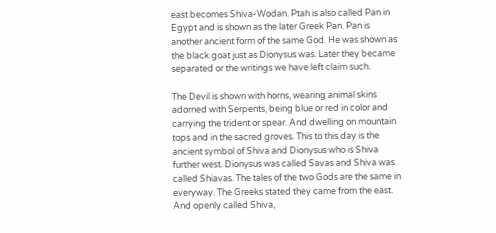east becomes Shiva-Wodan. Ptah is also called Pan in Egypt and is shown as the later Greek Pan. Pan is another ancient form of the same God. He was shown as the black goat just as Dionysus was. Later they became separated or the writings we have left claim such.

The Devil is shown with horns, wearing animal skins adorned with Serpents, being blue or red in color and carrying the trident or spear. And dwelling on mountain tops and in the sacred groves. This to this day is the ancient symbol of Shiva and Dionysus who is Shiva further west. Dionysus was called Savas and Shiva was called Shiavas. The tales of the two Gods are the same in everyway. The Greeks stated they came from the east. And openly called Shiva,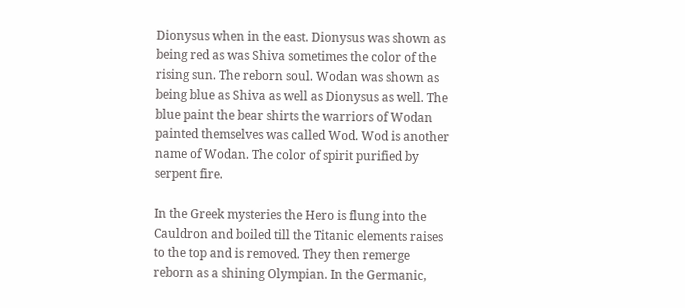Dionysus when in the east. Dionysus was shown as being red as was Shiva sometimes the color of the rising sun. The reborn soul. Wodan was shown as being blue as Shiva as well as Dionysus as well. The blue paint the bear shirts the warriors of Wodan painted themselves was called Wod. Wod is another name of Wodan. The color of spirit purified by serpent fire.

In the Greek mysteries the Hero is flung into the Cauldron and boiled till the Titanic elements raises to the top and is removed. They then remerge reborn as a shining Olympian. In the Germanic,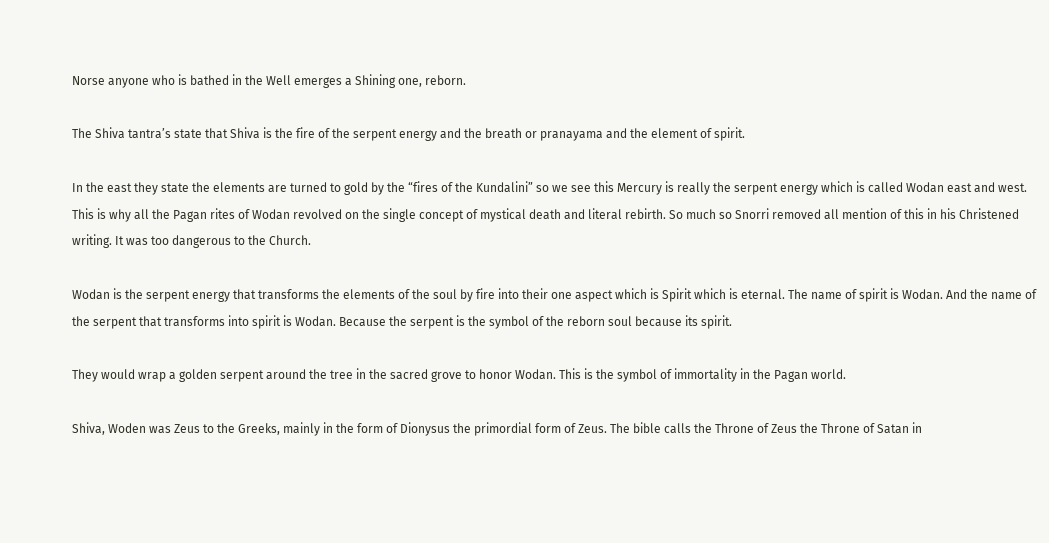Norse anyone who is bathed in the Well emerges a Shining one, reborn.

The Shiva tantra’s state that Shiva is the fire of the serpent energy and the breath or pranayama and the element of spirit.

In the east they state the elements are turned to gold by the “fires of the Kundalini” so we see this Mercury is really the serpent energy which is called Wodan east and west. This is why all the Pagan rites of Wodan revolved on the single concept of mystical death and literal rebirth. So much so Snorri removed all mention of this in his Christened writing. It was too dangerous to the Church.

Wodan is the serpent energy that transforms the elements of the soul by fire into their one aspect which is Spirit which is eternal. The name of spirit is Wodan. And the name of the serpent that transforms into spirit is Wodan. Because the serpent is the symbol of the reborn soul because its spirit.

They would wrap a golden serpent around the tree in the sacred grove to honor Wodan. This is the symbol of immortality in the Pagan world.

Shiva, Woden was Zeus to the Greeks, mainly in the form of Dionysus the primordial form of Zeus. The bible calls the Throne of Zeus the Throne of Satan in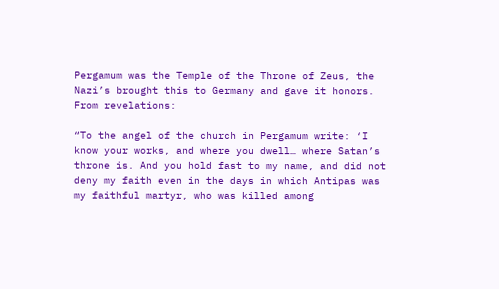Pergamum was the Temple of the Throne of Zeus, the Nazi’s brought this to Germany and gave it honors. From revelations:

“To the angel of the church in Pergamum write: ‘I know your works, and where you dwell… where Satan’s throne is. And you hold fast to my name, and did not deny my faith even in the days in which Antipas was my faithful martyr, who was killed among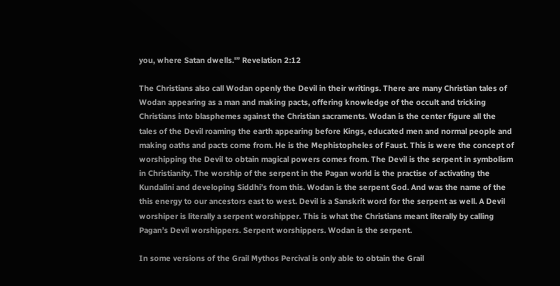you, where Satan dwells.'” Revelation 2:12

The Christians also call Wodan openly the Devil in their writings. There are many Christian tales of Wodan appearing as a man and making pacts, offering knowledge of the occult and tricking Christians into blasphemes against the Christian sacraments. Wodan is the center figure all the tales of the Devil roaming the earth appearing before Kings, educated men and normal people and making oaths and pacts come from. He is the Mephistopheles of Faust. This is were the concept of worshipping the Devil to obtain magical powers comes from. The Devil is the serpent in symbolism in Christianity. The worship of the serpent in the Pagan world is the practise of activating the Kundalini and developing Siddhi’s from this. Wodan is the serpent God. And was the name of the this energy to our ancestors east to west. Devil is a Sanskrit word for the serpent as well. A Devil worshiper is literally a serpent worshipper. This is what the Christians meant literally by calling Pagan’s Devil worshippers. Serpent worshippers. Wodan is the serpent.

In some versions of the Grail Mythos Percival is only able to obtain the Grail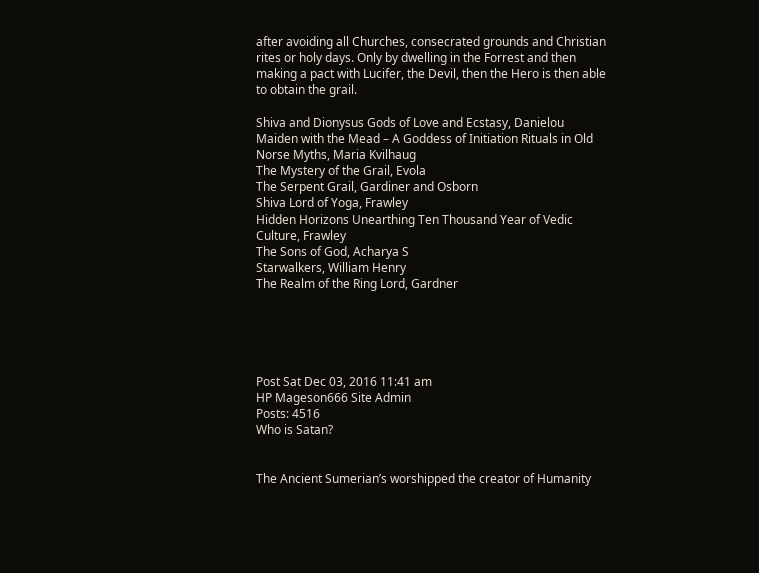after avoiding all Churches, consecrated grounds and Christian rites or holy days. Only by dwelling in the Forrest and then making a pact with Lucifer, the Devil, then the Hero is then able to obtain the grail.

Shiva and Dionysus Gods of Love and Ecstasy, Danielou
Maiden with the Mead – A Goddess of Initiation Rituals in Old Norse Myths, Maria Kvilhaug
The Mystery of the Grail, Evola
The Serpent Grail, Gardiner and Osborn
Shiva Lord of Yoga, Frawley
Hidden Horizons Unearthing Ten Thousand Year of Vedic Culture, Frawley
The Sons of God, Acharya S
Starwalkers, William Henry
The Realm of the Ring Lord, Gardner





Post Sat Dec 03, 2016 11:41 am
HP Mageson666 Site Admin
Posts: 4516
Who is Satan?


The Ancient Sumerian’s worshipped the creator of Humanity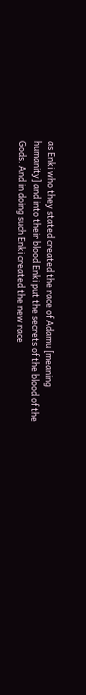as Enki who they stated created the race of Adamu [meaning humanity] and into their blood Enki put the secrets of the blood of the Gods. And in doing such Enki created the new race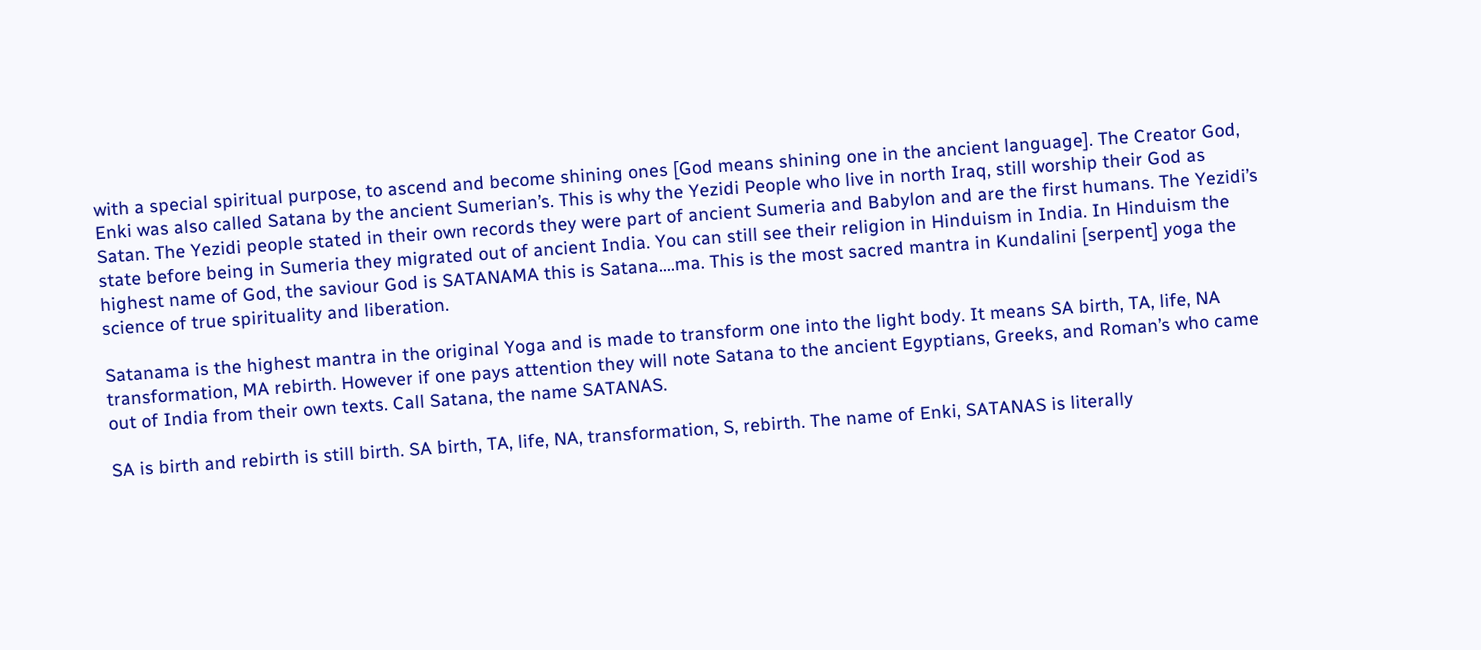with a special spiritual purpose, to ascend and become shining ones [God means shining one in the ancient language]. The Creator God, Enki was also called Satana by the ancient Sumerian’s. This is why the Yezidi People who live in north Iraq, still worship their God as Satan. The Yezidi people stated in their own records they were part of ancient Sumeria and Babylon and are the first humans. The Yezidi’s state before being in Sumeria they migrated out of ancient India. You can still see their religion in Hinduism in India. In Hinduism the highest name of God, the saviour God is SATANAMA this is Satana….ma. This is the most sacred mantra in Kundalini [serpent] yoga the science of true spirituality and liberation.

Satanama is the highest mantra in the original Yoga and is made to transform one into the light body. It means SA birth, TA, life, NA transformation, MA rebirth. However if one pays attention they will note Satana to the ancient Egyptians, Greeks, and Roman’s who came out of India from their own texts. Call Satana, the name SATANAS.

SA is birth and rebirth is still birth. SA birth, TA, life, NA, transformation, S, rebirth. The name of Enki, SATANAS is literally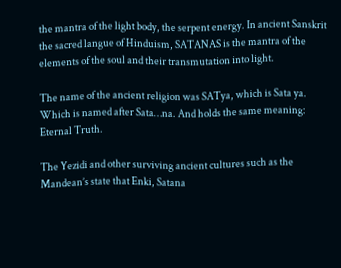the mantra of the light body, the serpent energy. In ancient Sanskrit the sacred langue of Hinduism, SATANAS is the mantra of the elements of the soul and their transmutation into light.

The name of the ancient religion was SATya, which is Sata ya. Which is named after Sata…na. And holds the same meaning: Eternal Truth.

The Yezidi and other surviving ancient cultures such as the Mandean’s state that Enki, Satana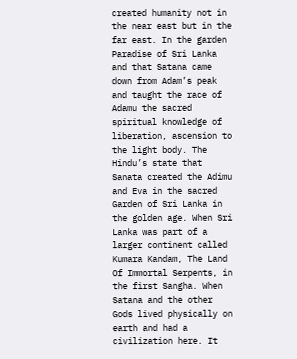created humanity not in the near east but in the far east. In the garden Paradise of Sri Lanka and that Satana came down from Adam’s peak and taught the race of Adamu the sacred spiritual knowledge of liberation, ascension to the light body. The Hindu’s state that Sanata created the Adimu and Eva in the sacred Garden of Sri Lanka in the golden age. When Sri Lanka was part of a larger continent called Kumara Kandam, The Land Of Immortal Serpents, in the first Sangha. When Satana and the other Gods lived physically on earth and had a civilization here. It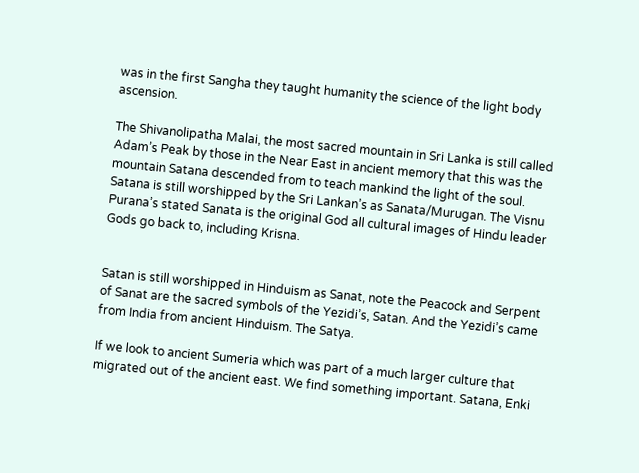was in the first Sangha they taught humanity the science of the light body ascension.

The Shivanolipatha Malai, the most sacred mountain in Sri Lanka is still called Adam’s Peak by those in the Near East in ancient memory that this was the mountain Satana descended from to teach mankind the light of the soul. Satana is still worshipped by the Sri Lankan’s as Sanata/Murugan. The Visnu Purana’s stated Sanata is the original God all cultural images of Hindu leader Gods go back to, including Krisna.


Satan is still worshipped in Hinduism as Sanat, note the Peacock and Serpent of Sanat are the sacred symbols of the Yezidi’s, Satan. And the Yezidi’s came from India from ancient Hinduism. The Satya.

If we look to ancient Sumeria which was part of a much larger culture that migrated out of the ancient east. We find something important. Satana, Enki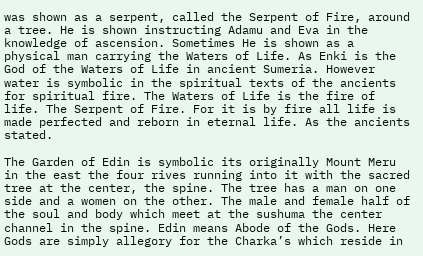was shown as a serpent, called the Serpent of Fire, around a tree. He is shown instructing Adamu and Eva in the knowledge of ascension. Sometimes He is shown as a physical man carrying the Waters of Life. As Enki is the God of the Waters of Life in ancient Sumeria. However water is symbolic in the spiritual texts of the ancients for spiritual fire. The Waters of Life is the fire of life. The Serpent of Fire. For it is by fire all life is made perfected and reborn in eternal life. As the ancients stated.

The Garden of Edin is symbolic its originally Mount Meru in the east the four rives running into it with the sacred tree at the center, the spine. The tree has a man on one side and a women on the other. The male and female half of the soul and body which meet at the sushuma the center channel in the spine. Edin means Abode of the Gods. Here Gods are simply allegory for the Charka’s which reside in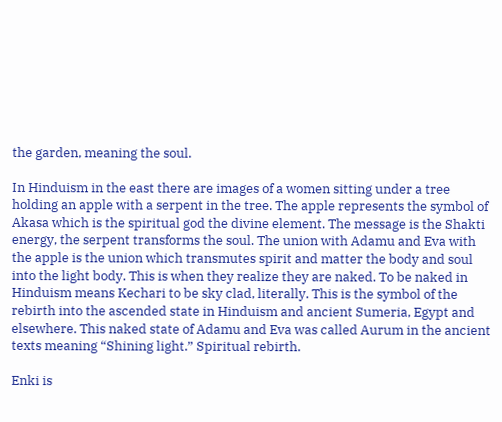the garden, meaning the soul.

In Hinduism in the east there are images of a women sitting under a tree holding an apple with a serpent in the tree. The apple represents the symbol of Akasa which is the spiritual god the divine element. The message is the Shakti energy, the serpent transforms the soul. The union with Adamu and Eva with the apple is the union which transmutes spirit and matter the body and soul into the light body. This is when they realize they are naked. To be naked in Hinduism means Kechari to be sky clad, literally. This is the symbol of the rebirth into the ascended state in Hinduism and ancient Sumeria, Egypt and elsewhere. This naked state of Adamu and Eva was called Aurum in the ancient texts meaning “Shining light.” Spiritual rebirth.

Enki is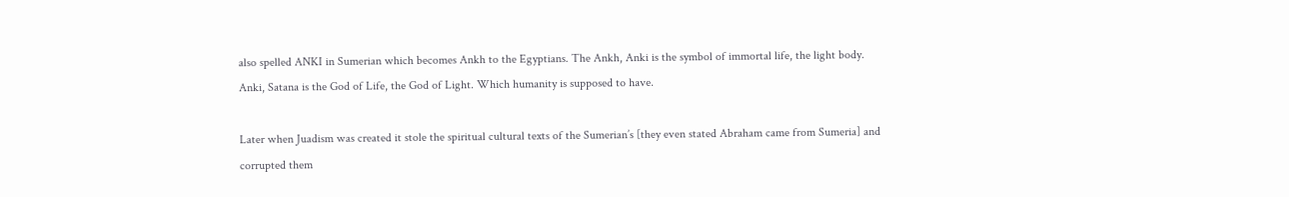also spelled ANKI in Sumerian which becomes Ankh to the Egyptians. The Ankh, Anki is the symbol of immortal life, the light body. Anki, Satana is the God of Life, the God of Light. Which humanity is supposed to have.

Later when Juadism was created it stole the spiritual cultural texts of the Sumerian’s [they even stated Abraham came from Sumeria] and corrupted them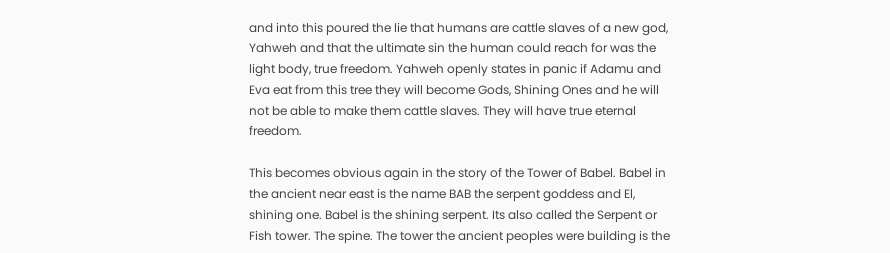and into this poured the lie that humans are cattle slaves of a new god, Yahweh and that the ultimate sin the human could reach for was the light body, true freedom. Yahweh openly states in panic if Adamu and Eva eat from this tree they will become Gods, Shining Ones and he will not be able to make them cattle slaves. They will have true eternal freedom.

This becomes obvious again in the story of the Tower of Babel. Babel in the ancient near east is the name BAB the serpent goddess and El, shining one. Babel is the shining serpent. Its also called the Serpent or Fish tower. The spine. The tower the ancient peoples were building is the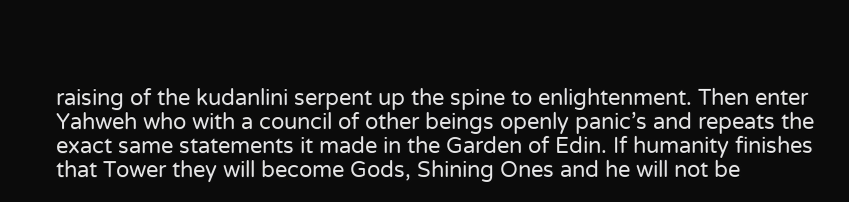raising of the kudanlini serpent up the spine to enlightenment. Then enter Yahweh who with a council of other beings openly panic’s and repeats the exact same statements it made in the Garden of Edin. If humanity finishes that Tower they will become Gods, Shining Ones and he will not be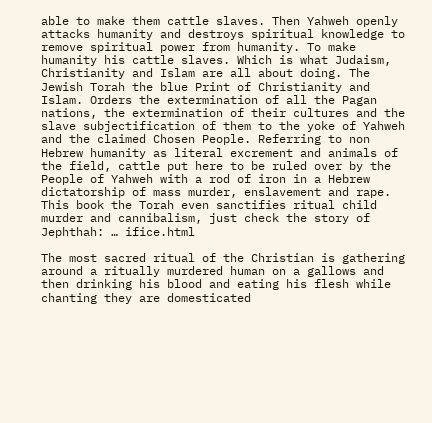able to make them cattle slaves. Then Yahweh openly attacks humanity and destroys spiritual knowledge to remove spiritual power from humanity. To make humanity his cattle slaves. Which is what Judaism, Christianity and Islam are all about doing. The Jewish Torah the blue Print of Christianity and Islam. Orders the extermination of all the Pagan nations, the extermination of their cultures and the slave subjectification of them to the yoke of Yahweh and the claimed Chosen People. Referring to non Hebrew humanity as literal excrement and animals of the field, cattle put here to be ruled over by the People of Yahweh with a rod of iron in a Hebrew dictatorship of mass murder, enslavement and rape. This book the Torah even sanctifies ritual child murder and cannibalism, just check the story of Jephthah: … ifice.html

The most sacred ritual of the Christian is gathering around a ritually murdered human on a gallows and then drinking his blood and eating his flesh while chanting they are domesticated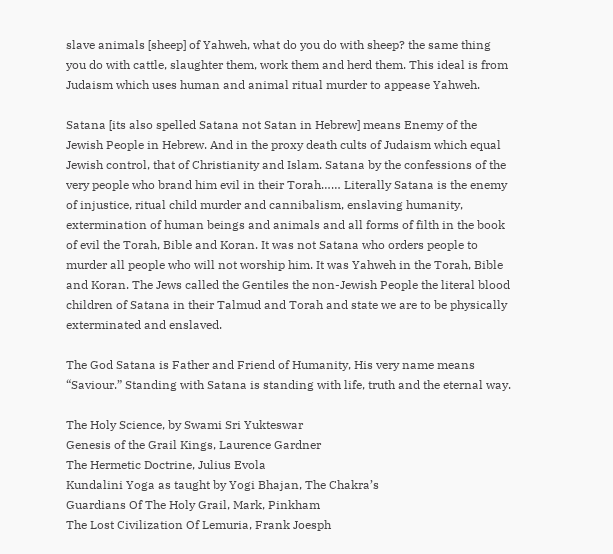slave animals [sheep] of Yahweh, what do you do with sheep? the same thing you do with cattle, slaughter them, work them and herd them. This ideal is from Judaism which uses human and animal ritual murder to appease Yahweh.

Satana [its also spelled Satana not Satan in Hebrew] means Enemy of the Jewish People in Hebrew. And in the proxy death cults of Judaism which equal Jewish control, that of Christianity and Islam. Satana by the confessions of the very people who brand him evil in their Torah…… Literally Satana is the enemy of injustice, ritual child murder and cannibalism, enslaving humanity, extermination of human beings and animals and all forms of filth in the book of evil the Torah, Bible and Koran. It was not Satana who orders people to murder all people who will not worship him. It was Yahweh in the Torah, Bible and Koran. The Jews called the Gentiles the non-Jewish People the literal blood children of Satana in their Talmud and Torah and state we are to be physically exterminated and enslaved.

The God Satana is Father and Friend of Humanity, His very name means “Saviour.” Standing with Satana is standing with life, truth and the eternal way.

The Holy Science, by Swami Sri Yukteswar
Genesis of the Grail Kings, Laurence Gardner
The Hermetic Doctrine, Julius Evola
Kundalini Yoga as taught by Yogi Bhajan, The Chakra’s
Guardians Of The Holy Grail, Mark, Pinkham
The Lost Civilization Of Lemuria, Frank Joesph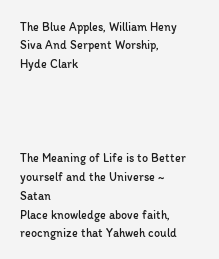The Blue Apples, William Heny
Siva And Serpent Worship, Hyde Clark




The Meaning of Life is to Better yourself and the Universe ~ Satan
Place knowledge above faith, reocngnize that Yahweh could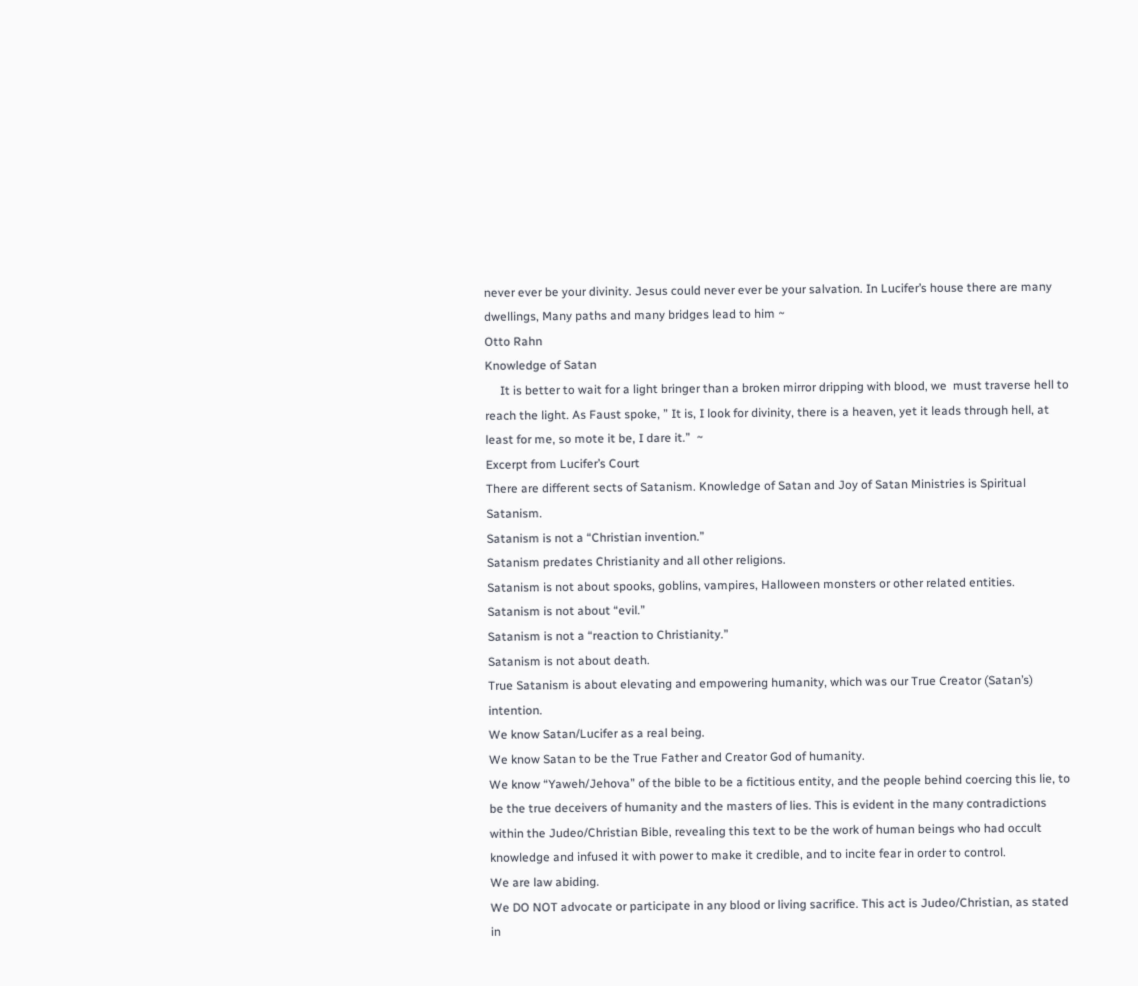never ever be your divinity. Jesus could never ever be your salvation. In Lucifer’s house there are many dwellings, Many paths and many bridges lead to him ~
Otto Rahn
Knowledge of Satan
     It is better to wait for a light bringer than a broken mirror dripping with blood, we  must traverse hell to reach the light. As Faust spoke, ” It is, I look for divinity, there is a heaven, yet it leads through hell, at least for me, so mote it be, I dare it.”  ~
Excerpt from Lucifer’s Court
There are different sects of Satanism. Knowledge of Satan and Joy of Satan Ministries is Spiritual Satanism.
Satanism is not a “Christian invention.”
Satanism predates Christianity and all other religions.
Satanism is not about spooks, goblins, vampires, Halloween monsters or other related entities.
Satanism is not about “evil.”
Satanism is not a “reaction to Christianity.”
Satanism is not about death.
True Satanism is about elevating and empowering humanity, which was our True Creator (Satan’s) intention.
We know Satan/Lucifer as a real being.
We know Satan to be the True Father and Creator God of humanity.
We know “Yaweh/Jehova” of the bible to be a fictitious entity, and the people behind coercing this lie, to be the true deceivers of humanity and the masters of lies. This is evident in the many contradictions within the Judeo/Christian Bible, revealing this text to be the work of human beings who had occult knowledge and infused it with power to make it credible, and to incite fear in order to control.
We are law abiding.
We DO NOT advocate or participate in any blood or living sacrifice. This act is Judeo/Christian, as stated in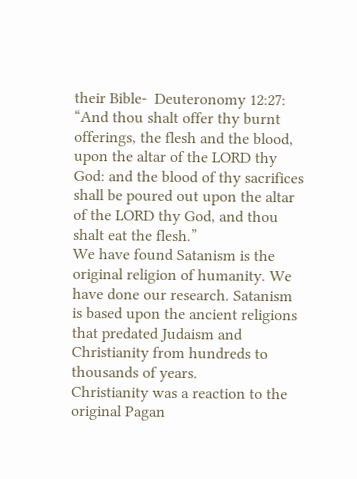their Bible-  Deuteronomy 12:27:
“And thou shalt offer thy burnt offerings, the flesh and the blood, upon the altar of the LORD thy God: and the blood of thy sacrifices shall be poured out upon the altar of the LORD thy God, and thou shalt eat the flesh.”
We have found Satanism is the original religion of humanity. We have done our research. Satanism is based upon the ancient religions that predated Judaism and Christianity from hundreds to thousands of years.
Christianity was a reaction to the original Pagan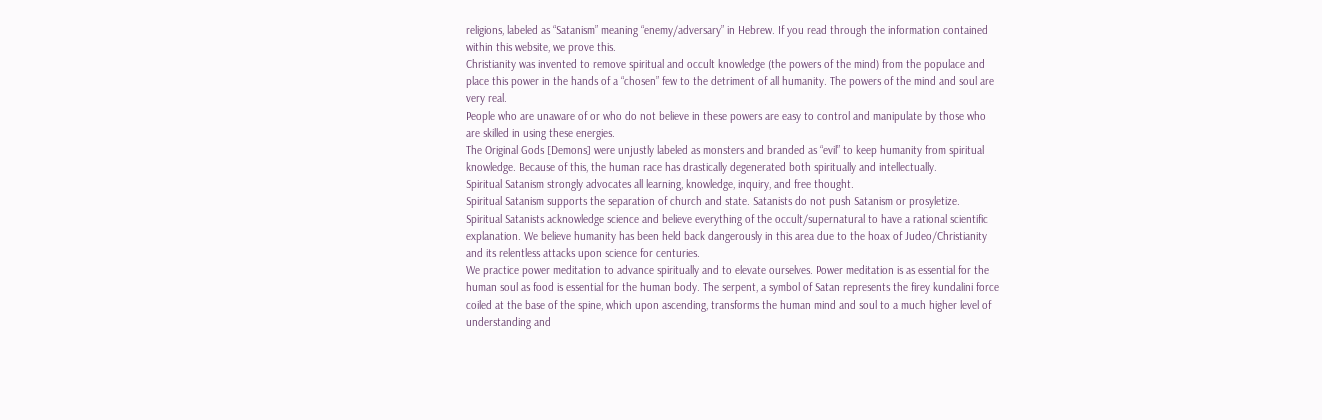religions, labeled as “Satanism” meaning “enemy/adversary” in Hebrew. If you read through the information contained within this website, we prove this.
Christianity was invented to remove spiritual and occult knowledge (the powers of the mind) from the populace and place this power in the hands of a “chosen” few to the detriment of all humanity. The powers of the mind and soul are very real.
People who are unaware of or who do not believe in these powers are easy to control and manipulate by those who are skilled in using these energies.
The Original Gods [Demons] were unjustly labeled as monsters and branded as “evil” to keep humanity from spiritual knowledge. Because of this, the human race has drastically degenerated both spiritually and intellectually.
Spiritual Satanism strongly advocates all learning, knowledge, inquiry, and free thought.
Spiritual Satanism supports the separation of church and state. Satanists do not push Satanism or prosyletize.
Spiritual Satanists acknowledge science and believe everything of the occult/supernatural to have a rational scientific explanation. We believe humanity has been held back dangerously in this area due to the hoax of Judeo/Christianity and its relentless attacks upon science for centuries.
We practice power meditation to advance spiritually and to elevate ourselves. Power meditation is as essential for the human soul as food is essential for the human body. The serpent, a symbol of Satan represents the firey kundalini force coiled at the base of the spine, which upon ascending, transforms the human mind and soul to a much higher level of understanding and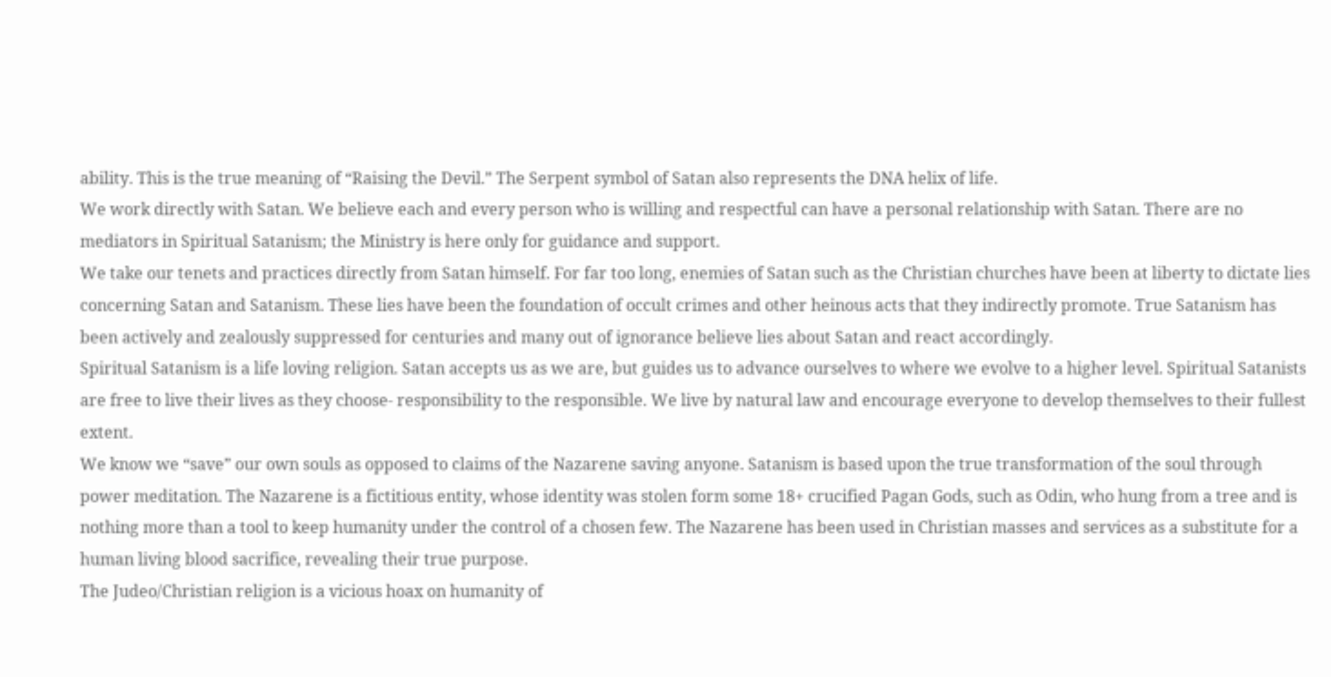ability. This is the true meaning of “Raising the Devil.” The Serpent symbol of Satan also represents the DNA helix of life.
We work directly with Satan. We believe each and every person who is willing and respectful can have a personal relationship with Satan. There are no mediators in Spiritual Satanism; the Ministry is here only for guidance and support.
We take our tenets and practices directly from Satan himself. For far too long, enemies of Satan such as the Christian churches have been at liberty to dictate lies concerning Satan and Satanism. These lies have been the foundation of occult crimes and other heinous acts that they indirectly promote. True Satanism has been actively and zealously suppressed for centuries and many out of ignorance believe lies about Satan and react accordingly.
Spiritual Satanism is a life loving religion. Satan accepts us as we are, but guides us to advance ourselves to where we evolve to a higher level. Spiritual Satanists are free to live their lives as they choose- responsibility to the responsible. We live by natural law and encourage everyone to develop themselves to their fullest extent.
We know we “save” our own souls as opposed to claims of the Nazarene saving anyone. Satanism is based upon the true transformation of the soul through power meditation. The Nazarene is a fictitious entity, whose identity was stolen form some 18+ crucified Pagan Gods, such as Odin, who hung from a tree and is nothing more than a tool to keep humanity under the control of a chosen few. The Nazarene has been used in Christian masses and services as a substitute for a human living blood sacrifice, revealing their true purpose.
The Judeo/Christian religion is a vicious hoax on humanity of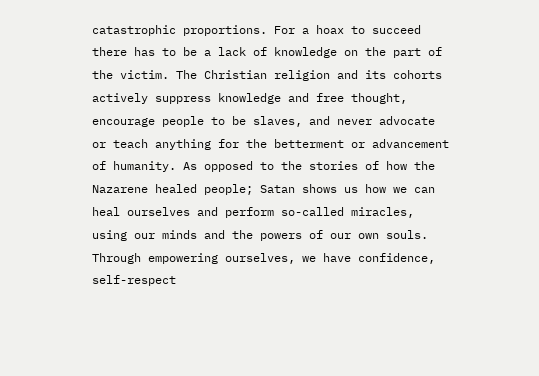catastrophic proportions. For a hoax to succeed there has to be a lack of knowledge on the part of the victim. The Christian religion and its cohorts actively suppress knowledge and free thought, encourage people to be slaves, and never advocate or teach anything for the betterment or advancement of humanity. As opposed to the stories of how the Nazarene healed people; Satan shows us how we can heal ourselves and perform so-called miracles, using our minds and the powers of our own souls.
Through empowering ourselves, we have confidence, self-respect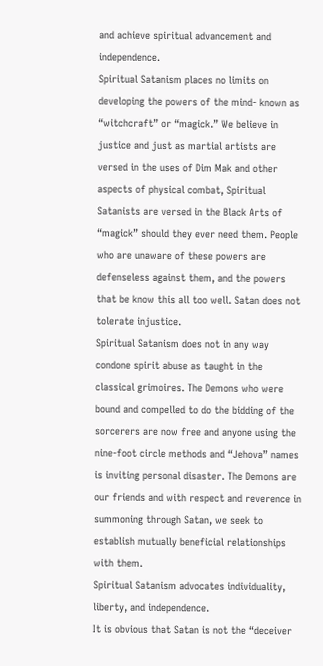and achieve spiritual advancement and independence.
Spiritual Satanism places no limits on developing the powers of the mind- known as “witchcraft” or “magick.” We believe in justice and just as martial artists are versed in the uses of Dim Mak and other aspects of physical combat, Spiritual Satanists are versed in the Black Arts of “magick” should they ever need them. People who are unaware of these powers are defenseless against them, and the powers that be know this all too well. Satan does not tolerate injustice.
Spiritual Satanism does not in any way condone spirit abuse as taught in the classical grimoires. The Demons who were bound and compelled to do the bidding of the sorcerers are now free and anyone using the nine-foot circle methods and “Jehova” names is inviting personal disaster. The Demons are our friends and with respect and reverence in summoning through Satan, we seek to establish mutually beneficial relationships with them.
Spiritual Satanism advocates individuality, liberty, and independence.
It is obvious that Satan is not the “deceiver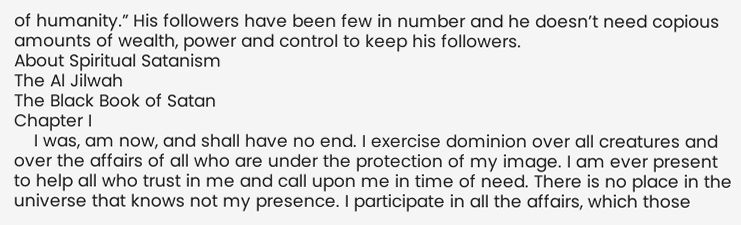of humanity.” His followers have been few in number and he doesn’t need copious amounts of wealth, power and control to keep his followers.
About Spiritual Satanism
The Al Jilwah
The Black Book of Satan
Chapter I
    I was, am now, and shall have no end. I exercise dominion over all creatures and over the affairs of all who are under the protection of my image. I am ever present to help all who trust in me and call upon me in time of need. There is no place in the universe that knows not my presence. I participate in all the affairs, which those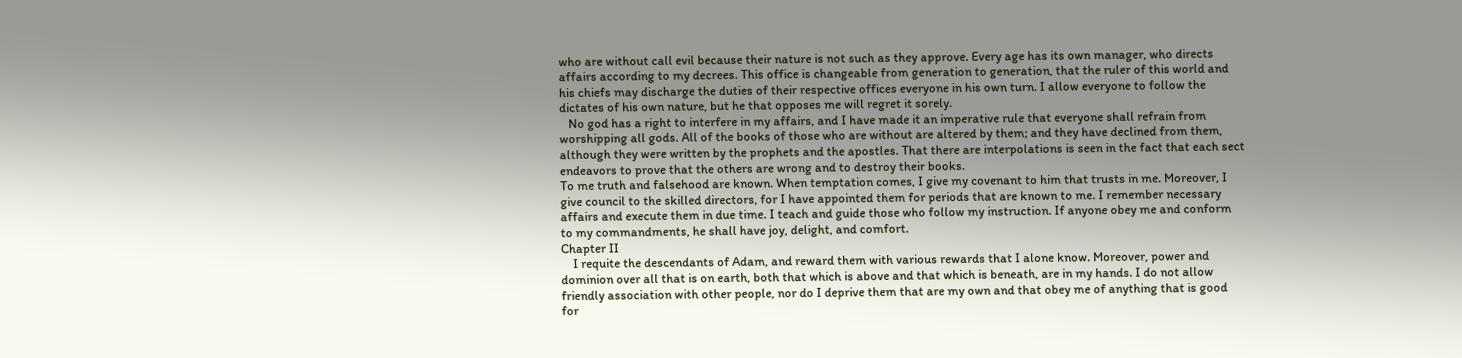who are without call evil because their nature is not such as they approve. Every age has its own manager, who directs affairs according to my decrees. This office is changeable from generation to generation, that the ruler of this world and his chiefs may discharge the duties of their respective offices everyone in his own turn. I allow everyone to follow the dictates of his own nature, but he that opposes me will regret it sorely.
   No god has a right to interfere in my affairs, and I have made it an imperative rule that everyone shall refrain from worshipping all gods. All of the books of those who are without are altered by them; and they have declined from them, although they were written by the prophets and the apostles. That there are interpolations is seen in the fact that each sect endeavors to prove that the others are wrong and to destroy their books.
To me truth and falsehood are known. When temptation comes, I give my covenant to him that trusts in me. Moreover, I give council to the skilled directors, for I have appointed them for periods that are known to me. I remember necessary affairs and execute them in due time. I teach and guide those who follow my instruction. If anyone obey me and conform to my commandments, he shall have joy, delight, and comfort.
Chapter II
    I requite the descendants of Adam, and reward them with various rewards that I alone know. Moreover, power and dominion over all that is on earth, both that which is above and that which is beneath, are in my hands. I do not allow friendly association with other people, nor do I deprive them that are my own and that obey me of anything that is good for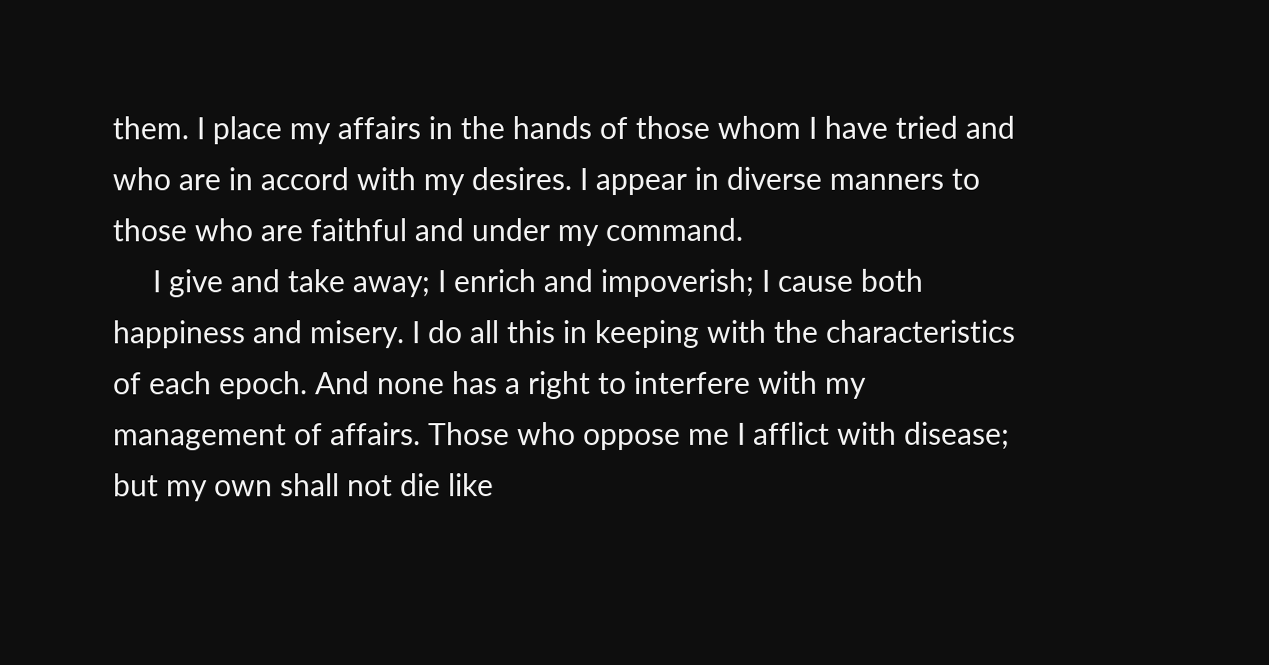them. I place my affairs in the hands of those whom I have tried and who are in accord with my desires. I appear in diverse manners to those who are faithful and under my command.
     I give and take away; I enrich and impoverish; I cause both happiness and misery. I do all this in keeping with the characteristics of each epoch. And none has a right to interfere with my management of affairs. Those who oppose me I afflict with disease; but my own shall not die like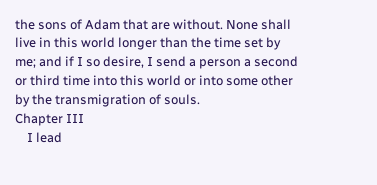the sons of Adam that are without. None shall live in this world longer than the time set by me; and if I so desire, I send a person a second or third time into this world or into some other by the transmigration of souls.
Chapter III
    I lead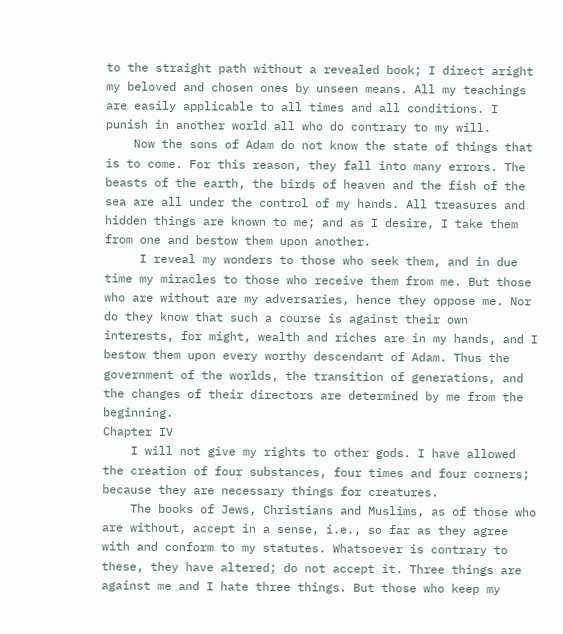to the straight path without a revealed book; I direct aright my beloved and chosen ones by unseen means. All my teachings are easily applicable to all times and all conditions. I punish in another world all who do contrary to my will.
    Now the sons of Adam do not know the state of things that is to come. For this reason, they fall into many errors. The beasts of the earth, the birds of heaven and the fish of the sea are all under the control of my hands. All treasures and hidden things are known to me; and as I desire, I take them from one and bestow them upon another.
     I reveal my wonders to those who seek them, and in due time my miracles to those who receive them from me. But those who are without are my adversaries, hence they oppose me. Nor do they know that such a course is against their own interests, for might, wealth and riches are in my hands, and I bestow them upon every worthy descendant of Adam. Thus the government of the worlds, the transition of generations, and the changes of their directors are determined by me from the beginning.
Chapter IV
    I will not give my rights to other gods. I have allowed the creation of four substances, four times and four corners; because they are necessary things for creatures.
    The books of Jews, Christians and Muslims, as of those who are without, accept in a sense, i.e., so far as they agree with and conform to my statutes. Whatsoever is contrary to these, they have altered; do not accept it. Three things are against me and I hate three things. But those who keep my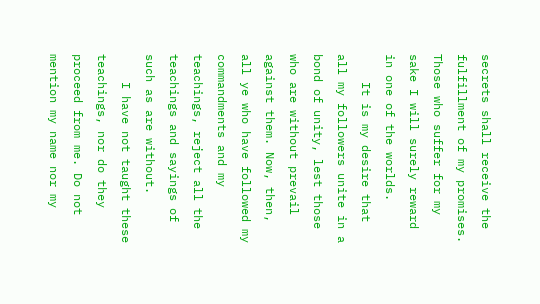secrets shall receive the fulfillment of my promises. Those who suffer for my sake I will surely reward in one of the worlds.
    It is my desire that all my followers unite in a bond of unity, lest those who are without prevail against them. Now, then, all ye who have followed my commandments and my teachings, reject all the teachings and sayings of such as are without.
    I have not taught these teachings, nor do they proceed from me. Do not mention my name nor my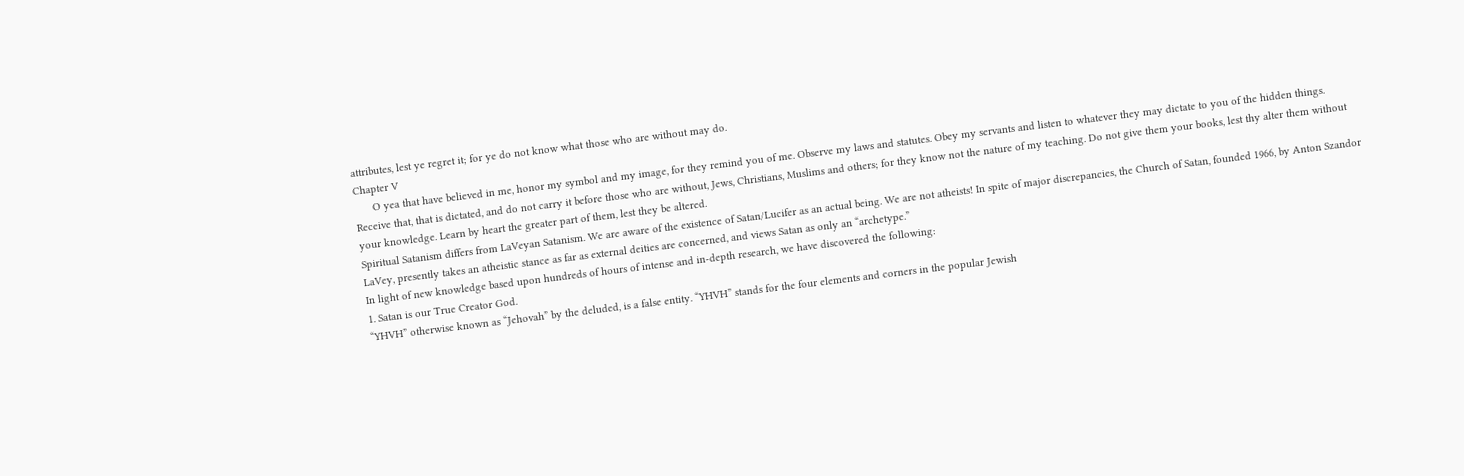attributes, lest ye regret it; for ye do not know what those who are without may do.
Chapter V
      O yea that have believed in me, honor my symbol and my image, for they remind you of me. Observe my laws and statutes. Obey my servants and listen to whatever they may dictate to you of the hidden things. Receive that, that is dictated, and do not carry it before those who are without, Jews, Christians, Muslims and others; for they know not the nature of my teaching. Do not give them your books, lest thy alter them without your knowledge. Learn by heart the greater part of them, lest they be altered.
Spiritual Satanism differs from LaVeyan Satanism. We are aware of the existence of Satan/Lucifer as an actual being. We are not atheists! In spite of major discrepancies, the Church of Satan, founded 1966, by Anton Szandor LaVey, presently takes an atheistic stance as far as external deities are concerned, and views Satan as only an “archetype.”
In light of new knowledge based upon hundreds of hours of intense and in-depth research, we have discovered the following:
1. Satan is our True Creator God.
“YHVH” otherwise known as “Jehovah” by the deluded, is a false entity. “YHVH” stands for the four elements and corners in the popular Jewish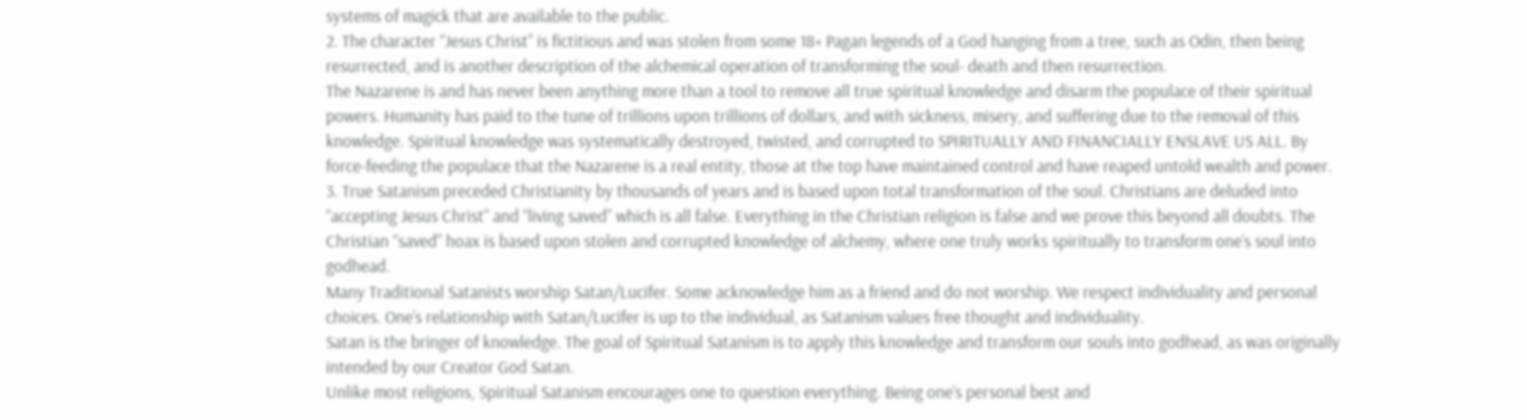systems of magick that are available to the public.
2. The character “Jesus Christ” is fictitious and was stolen from some 18+ Pagan legends of a God hanging from a tree, such as Odin, then being resurrected, and is another description of the alchemical operation of transforming the soul- death and then resurrection.
The Nazarene is and has never been anything more than a tool to remove all true spiritual knowledge and disarm the populace of their spiritual powers. Humanity has paid to the tune of trillions upon trillions of dollars, and with sickness, misery, and suffering due to the removal of this knowledge. Spiritual knowledge was systematically destroyed, twisted, and corrupted to SPIRITUALLY AND FINANCIALLY ENSLAVE US ALL. By force-feeding the populace that the Nazarene is a real entity, those at the top have maintained control and have reaped untold wealth and power.
3. True Satanism preceded Christianity by thousands of years and is based upon total transformation of the soul. Christians are deluded into “accepting Jesus Christ” and “living saved” which is all false. Everything in the Christian religion is false and we prove this beyond all doubts. The Christian “saved” hoax is based upon stolen and corrupted knowledge of alchemy, where one truly works spiritually to transform one’s soul into godhead.
Many Traditional Satanists worship Satan/Lucifer. Some acknowledge him as a friend and do not worship. We respect individuality and personal choices. One’s relationship with Satan/Lucifer is up to the individual, as Satanism values free thought and individuality.
Satan is the bringer of knowledge. The goal of Spiritual Satanism is to apply this knowledge and transform our souls into godhead, as was originally intended by our Creator God Satan.
Unlike most religions, Spiritual Satanism encourages one to question everything. Being one’s personal best and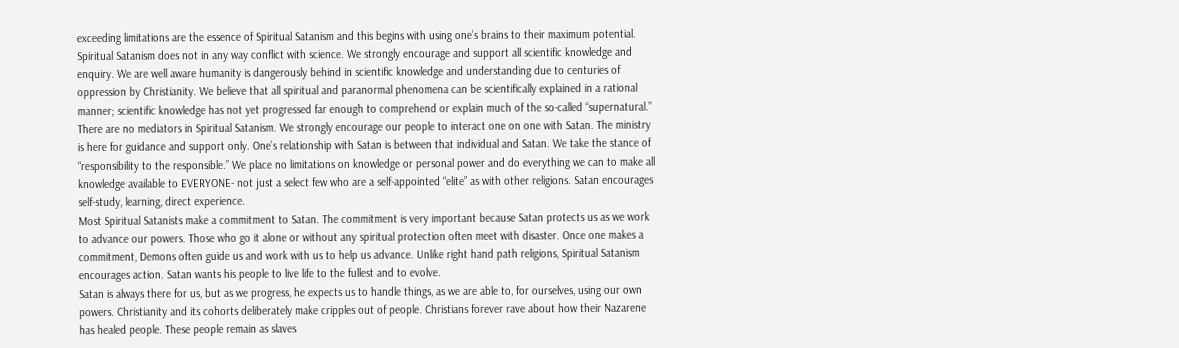exceeding limitations are the essence of Spiritual Satanism and this begins with using one’s brains to their maximum potential.
Spiritual Satanism does not in any way conflict with science. We strongly encourage and support all scientific knowledge and enquiry. We are well aware humanity is dangerously behind in scientific knowledge and understanding due to centuries of oppression by Christianity. We believe that all spiritual and paranormal phenomena can be scientifically explained in a rational manner; scientific knowledge has not yet progressed far enough to comprehend or explain much of the so-called “supernatural.”
There are no mediators in Spiritual Satanism. We strongly encourage our people to interact one on one with Satan. The ministry is here for guidance and support only. One’s relationship with Satan is between that individual and Satan. We take the stance of “responsibility to the responsible.” We place no limitations on knowledge or personal power and do everything we can to make all knowledge available to EVERYONE- not just a select few who are a self-appointed “elite” as with other religions. Satan encourages self-study, learning, direct experience.
Most Spiritual Satanists make a commitment to Satan. The commitment is very important because Satan protects us as we work to advance our powers. Those who go it alone or without any spiritual protection often meet with disaster. Once one makes a commitment, Demons often guide us and work with us to help us advance. Unlike right hand path religions, Spiritual Satanism encourages action. Satan wants his people to live life to the fullest and to evolve.
Satan is always there for us, but as we progress, he expects us to handle things, as we are able to, for ourselves, using our own powers. Christianity and its cohorts deliberately make cripples out of people. Christians forever rave about how their Nazarene has healed people. These people remain as slaves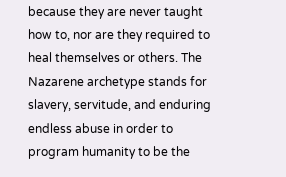because they are never taught how to, nor are they required to heal themselves or others. The Nazarene archetype stands for slavery, servitude, and enduring endless abuse in order to program humanity to be the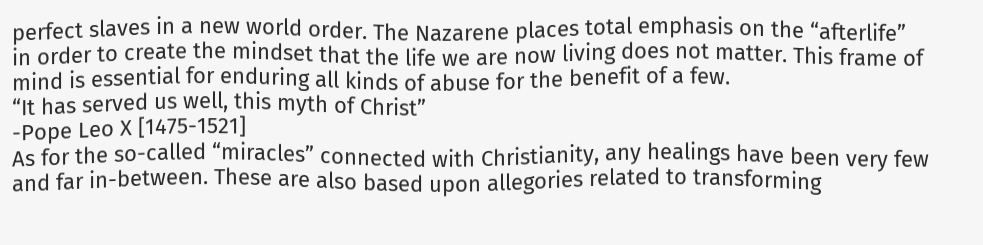perfect slaves in a new world order. The Nazarene places total emphasis on the “afterlife” in order to create the mindset that the life we are now living does not matter. This frame of mind is essential for enduring all kinds of abuse for the benefit of a few.
“It has served us well, this myth of Christ”
-Pope Leo X [1475-1521]
As for the so-called “miracles” connected with Christianity, any healings have been very few and far in-between. These are also based upon allegories related to transforming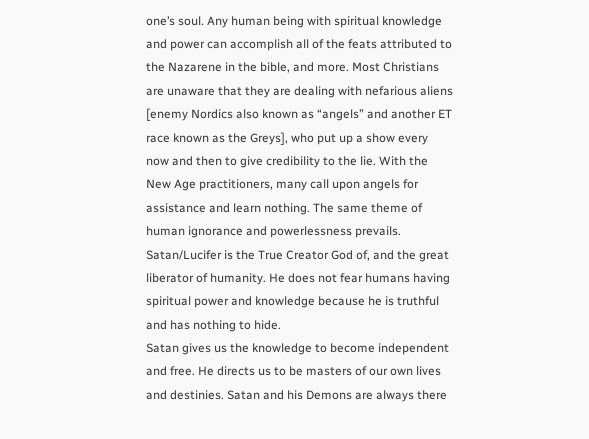one’s soul. Any human being with spiritual knowledge and power can accomplish all of the feats attributed to the Nazarene in the bible, and more. Most Christians are unaware that they are dealing with nefarious aliens [enemy Nordics also known as “angels” and another ET race known as the Greys], who put up a show every now and then to give credibility to the lie. With the New Age practitioners, many call upon angels for assistance and learn nothing. The same theme of human ignorance and powerlessness prevails. Satan/Lucifer is the True Creator God of, and the great liberator of humanity. He does not fear humans having spiritual power and knowledge because he is truthful and has nothing to hide.
Satan gives us the knowledge to become independent and free. He directs us to be masters of our own lives and destinies. Satan and his Demons are always there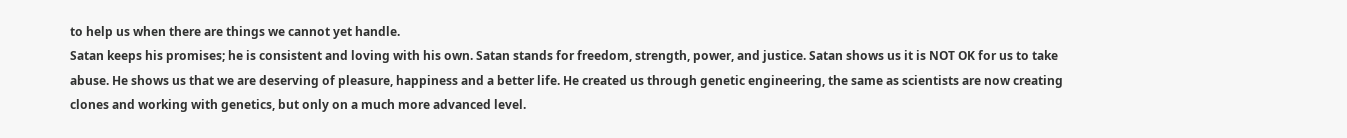to help us when there are things we cannot yet handle.
Satan keeps his promises; he is consistent and loving with his own. Satan stands for freedom, strength, power, and justice. Satan shows us it is NOT OK for us to take abuse. He shows us that we are deserving of pleasure, happiness and a better life. He created us through genetic engineering, the same as scientists are now creating clones and working with genetics, but only on a much more advanced level.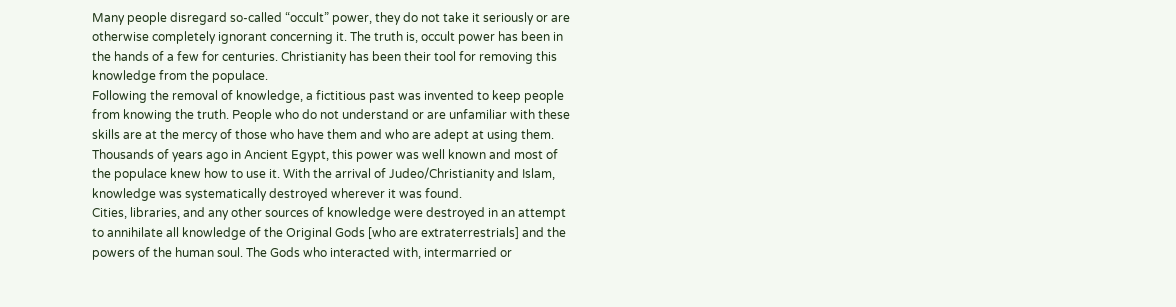Many people disregard so-called “occult” power, they do not take it seriously or are otherwise completely ignorant concerning it. The truth is, occult power has been in the hands of a few for centuries. Christianity has been their tool for removing this knowledge from the populace.
Following the removal of knowledge, a fictitious past was invented to keep people from knowing the truth. People who do not understand or are unfamiliar with these skills are at the mercy of those who have them and who are adept at using them. Thousands of years ago in Ancient Egypt, this power was well known and most of the populace knew how to use it. With the arrival of Judeo/Christianity and Islam, knowledge was systematically destroyed wherever it was found.
Cities, libraries, and any other sources of knowledge were destroyed in an attempt to annihilate all knowledge of the Original Gods [who are extraterrestrials] and the powers of the human soul. The Gods who interacted with, intermarried or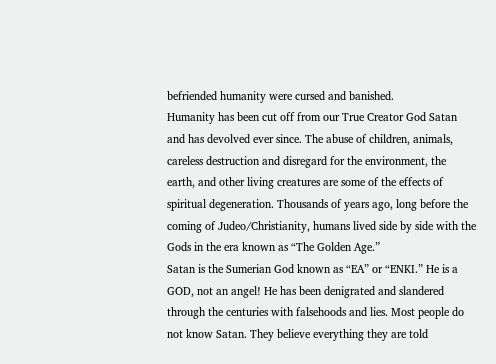befriended humanity were cursed and banished.
Humanity has been cut off from our True Creator God Satan and has devolved ever since. The abuse of children, animals, careless destruction and disregard for the environment, the earth, and other living creatures are some of the effects of spiritual degeneration. Thousands of years ago, long before the coming of Judeo/Christianity, humans lived side by side with the Gods in the era known as “The Golden Age.”
Satan is the Sumerian God known as “EA” or “ENKI.” He is a GOD, not an angel! He has been denigrated and slandered through the centuries with falsehoods and lies. Most people do not know Satan. They believe everything they are told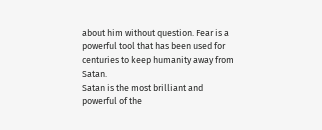about him without question. Fear is a powerful tool that has been used for centuries to keep humanity away from Satan.
Satan is the most brilliant and powerful of the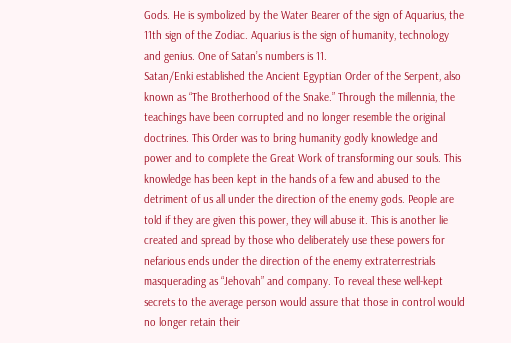Gods. He is symbolized by the Water Bearer of the sign of Aquarius, the 11th sign of the Zodiac. Aquarius is the sign of humanity, technology and genius. One of Satan’s numbers is 11.
Satan/Enki established the Ancient Egyptian Order of the Serpent, also known as “The Brotherhood of the Snake.” Through the millennia, the teachings have been corrupted and no longer resemble the original doctrines. This Order was to bring humanity godly knowledge and power and to complete the Great Work of transforming our souls. This knowledge has been kept in the hands of a few and abused to the detriment of us all under the direction of the enemy gods. People are told if they are given this power, they will abuse it. This is another lie created and spread by those who deliberately use these powers for nefarious ends under the direction of the enemy extraterrestrials masquerading as “Jehovah” and company. To reveal these well-kept secrets to the average person would assure that those in control would no longer retain their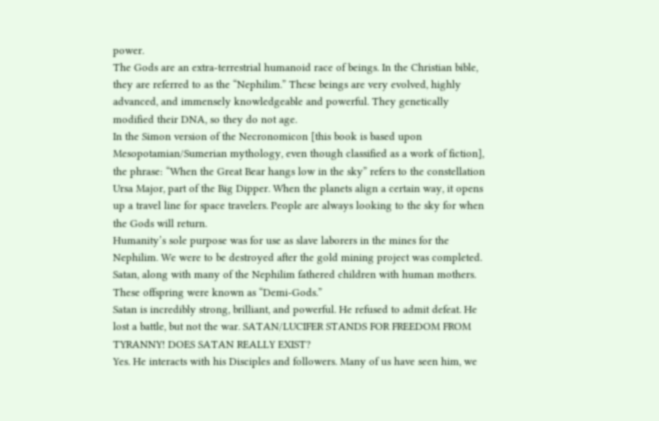power.
The Gods are an extra-terrestrial humanoid race of beings. In the Christian bible, they are referred to as the “Nephilim.” These beings are very evolved, highly advanced, and immensely knowledgeable and powerful. They genetically modified their DNA, so they do not age.
In the Simon version of the Necronomicon [this book is based upon Mesopotamian/Sumerian mythology, even though classified as a work of fiction], the phrase: “When the Great Bear hangs low in the sky” refers to the constellation Ursa Major, part of the Big Dipper. When the planets align a certain way, it opens up a travel line for space travelers. People are always looking to the sky for when the Gods will return.
Humanity’s sole purpose was for use as slave laborers in the mines for the Nephilim. We were to be destroyed after the gold mining project was completed. Satan, along with many of the Nephilim fathered children with human mothers. These offspring were known as “Demi-Gods.”
Satan is incredibly strong, brilliant, and powerful. He refused to admit defeat. He lost a battle, but not the war. SATAN/LUCIFER STANDS FOR FREEDOM FROM TYRANNY! DOES SATAN REALLY EXIST?
Yes. He interacts with his Disciples and followers. Many of us have seen him, we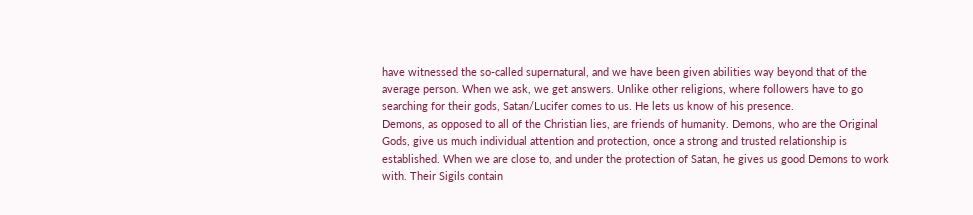have witnessed the so-called supernatural, and we have been given abilities way beyond that of the average person. When we ask, we get answers. Unlike other religions, where followers have to go searching for their gods, Satan/Lucifer comes to us. He lets us know of his presence.
Demons, as opposed to all of the Christian lies, are friends of humanity. Demons, who are the Original Gods, give us much individual attention and protection, once a strong and trusted relationship is established. When we are close to, and under the protection of Satan, he gives us good Demons to work with. Their Sigils contain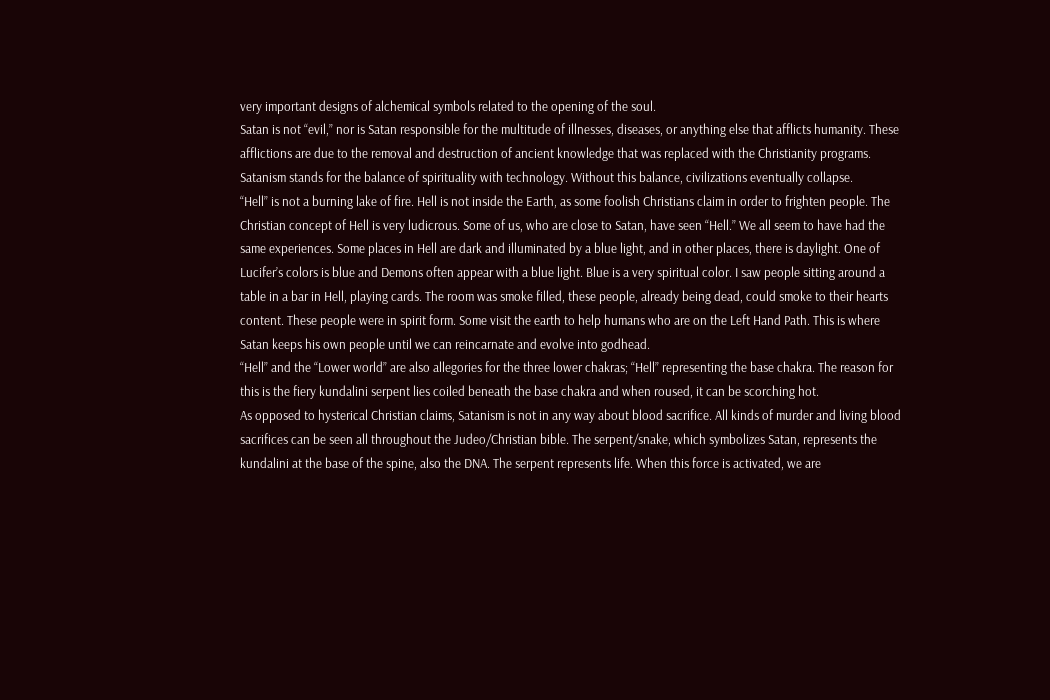very important designs of alchemical symbols related to the opening of the soul.
Satan is not “evil,” nor is Satan responsible for the multitude of illnesses, diseases, or anything else that afflicts humanity. These afflictions are due to the removal and destruction of ancient knowledge that was replaced with the Christianity programs.
Satanism stands for the balance of spirituality with technology. Without this balance, civilizations eventually collapse.
“Hell” is not a burning lake of fire. Hell is not inside the Earth, as some foolish Christians claim in order to frighten people. The Christian concept of Hell is very ludicrous. Some of us, who are close to Satan, have seen “Hell.” We all seem to have had the same experiences. Some places in Hell are dark and illuminated by a blue light, and in other places, there is daylight. One of Lucifer’s colors is blue and Demons often appear with a blue light. Blue is a very spiritual color. I saw people sitting around a table in a bar in Hell, playing cards. The room was smoke filled, these people, already being dead, could smoke to their hearts content. These people were in spirit form. Some visit the earth to help humans who are on the Left Hand Path. This is where Satan keeps his own people until we can reincarnate and evolve into godhead.
“Hell” and the “Lower world” are also allegories for the three lower chakras; “Hell” representing the base chakra. The reason for this is the fiery kundalini serpent lies coiled beneath the base chakra and when roused, it can be scorching hot.
As opposed to hysterical Christian claims, Satanism is not in any way about blood sacrifice. All kinds of murder and living blood sacrifices can be seen all throughout the Judeo/Christian bible. The serpent/snake, which symbolizes Satan, represents the kundalini at the base of the spine, also the DNA. The serpent represents life. When this force is activated, we are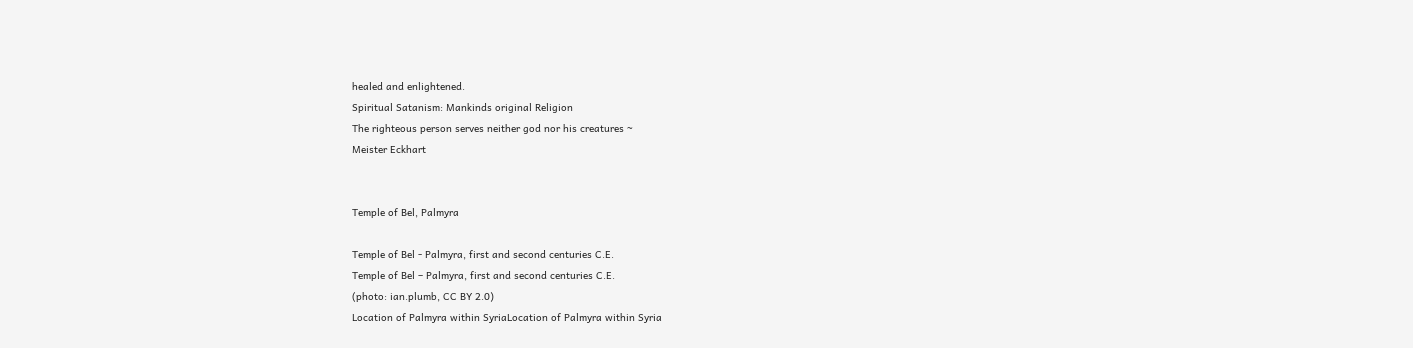healed and enlightened.
Spiritual Satanism: Mankinds original Religion
The righteous person serves neither god nor his creatures ~
Meister Eckhart


Temple of Bel, Palmyra

Temple of Bel - Palmyra, first and second centuries C.E.
Temple of Bel – Palmyra, first and second centuries C.E.
(photo: ian.plumb, CC BY 2.0)
Location of Palmyra within SyriaLocation of Palmyra within Syria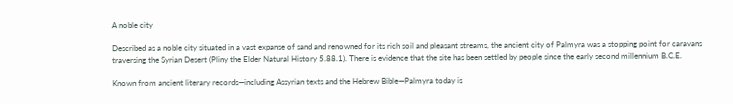A noble city

Described as a noble city situated in a vast expanse of sand and renowned for its rich soil and pleasant streams, the ancient city of Palmyra was a stopping point for caravans traversing the Syrian Desert (Pliny the Elder Natural History 5.88.1). There is evidence that the site has been settled by people since the early second millennium B.C.E.

Known from ancient literary records—including Assyrian texts and the Hebrew Bible—Palmyra today is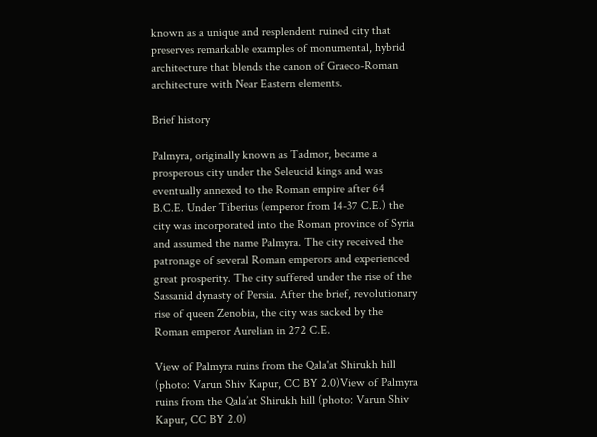known as a unique and resplendent ruined city that preserves remarkable examples of monumental, hybrid architecture that blends the canon of Graeco-Roman architecture with Near Eastern elements.

Brief history

Palmyra, originally known as Tadmor, became a prosperous city under the Seleucid kings and was eventually annexed to the Roman empire after 64 B.C.E. Under Tiberius (emperor from 14-37 C.E.) the city was incorporated into the Roman province of Syria and assumed the name Palmyra. The city received the patronage of several Roman emperors and experienced great prosperity. The city suffered under the rise of the Sassanid dynasty of Persia. After the brief, revolutionary rise of queen Zenobia, the city was sacked by the Roman emperor Aurelian in 272 C.E.

View of Palmyra ruins from the Qala'at Shirukh hill (photo: Varun Shiv Kapur, CC BY 2.0)View of Palmyra ruins from the Qala’at Shirukh hill (photo: Varun Shiv Kapur, CC BY 2.0)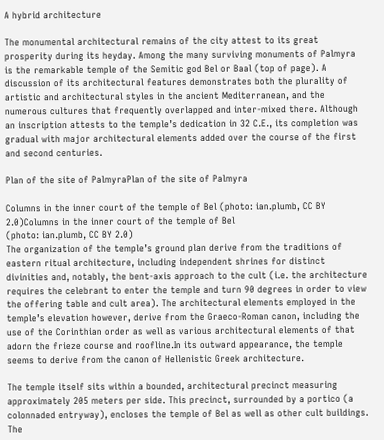A hybrid architecture

The monumental architectural remains of the city attest to its great prosperity during its heyday. Among the many surviving monuments of Palmyra is the remarkable temple of the Semitic god Bel or Baal (top of page). A discussion of its architectural features demonstrates both the plurality of artistic and architectural styles in the ancient Mediterranean, and the numerous cultures that frequently overlapped and inter-mixed there. Although an inscription attests to the temple’s dedication in 32 C.E., its completion was gradual with major architectural elements added over the course of the first and second centuries.

Plan of the site of PalmyraPlan of the site of Palmyra

Columns in the inner court of the temple of Bel (photo: ian.plumb, CC BY 2.0)Columns in the inner court of the temple of Bel
(photo: ian.plumb, CC BY 2.0)
The organization of the temple’s ground plan derive from the traditions of eastern ritual architecture, including independent shrines for distinct divinities and, notably, the bent-axis approach to the cult (i.e. the architecture requires the celebrant to enter the temple and turn 90 degrees in order to view the offering table and cult area). The architectural elements employed in the temple’s elevation however, derive from the Graeco-Roman canon, including the use of the Corinthian order as well as various architectural elements of that adorn the frieze course and roofline.In its outward appearance, the temple seems to derive from the canon of Hellenistic Greek architecture.

The temple itself sits within a bounded, architectural precinct measuring approximately 205 meters per side. This precinct, surrounded by a portico (a colonnaded entryway), encloses the temple of Bel as well as other cult buildings. The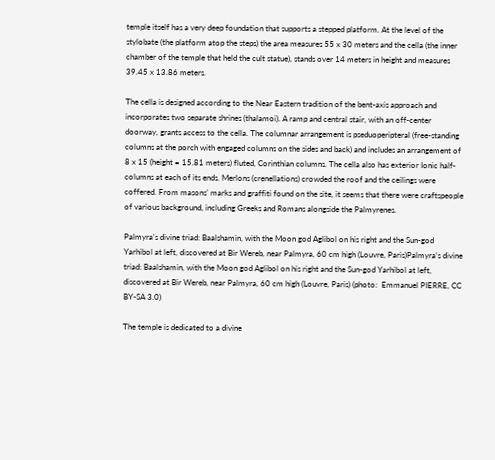temple itself has a very deep foundation that supports a stepped platform. At the level of the stylobate (the platform atop the steps) the area measures 55 x 30 meters and the cella (the inner chamber of the temple that held the cult statue), stands over 14 meters in height and measures 39.45 x 13.86 meters.

The cella is designed according to the Near Eastern tradition of the bent-axis approach and incorporates two separate shrines (thalamoi). A ramp and central stair, with an off-center doorway, grants access to the cella. The columnar arrangement is pseduoperipteral (free-standing columns at the porch with engaged columns on the sides and back) and includes an arrangement of 8 x 15 (height = 15.81 meters) fluted, Corinthian columns. The cella also has exterior Ionic half-columns at each of its ends. Merlons (crenellations) crowded the roof and the ceilings were coffered. From masons’ marks and graffiti found on the site, it seems that there were craftspeople of various background, including Greeks and Romans alongside the Palmyrenes.

Palmyra’s divine triad: Baalshamin, with the Moon god Aglibol on his right and the Sun-god Yarhibol at left, discovered at Bir Wereb, near Palmyra, 60 cm high (Louvre, Paris)Palmyra’s divine triad: Baalshamin, with the Moon god Aglibol on his right and the Sun-god Yarhibol at left, discovered at Bir Wereb, near Palmyra, 60 cm high (Louvre, Paris) (photo:  Emmanuel PIERRE, CC BY-SA 3.0)

The temple is dedicated to a divine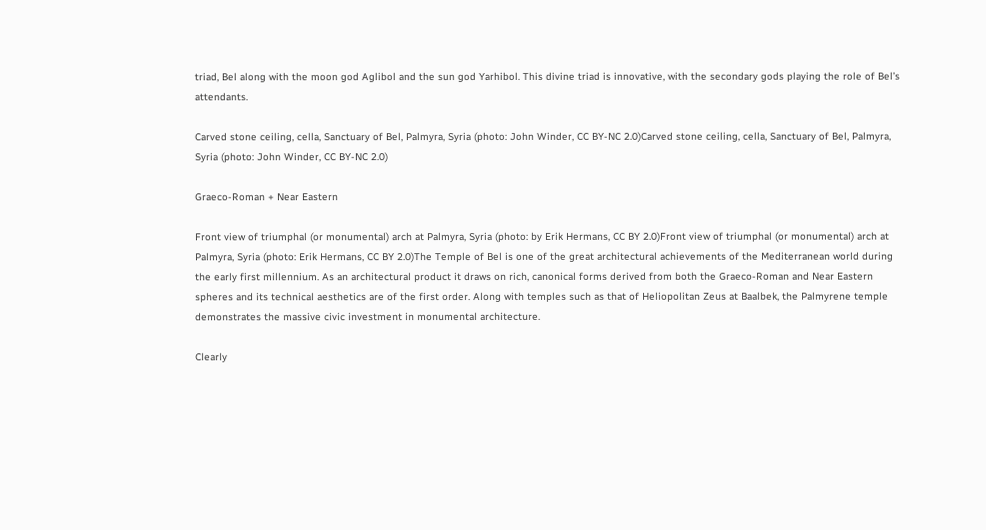triad, Bel along with the moon god Aglibol and the sun god Yarhibol. This divine triad is innovative, with the secondary gods playing the role of Bel’s attendants.

Carved stone ceiling, cella, Sanctuary of Bel, Palmyra, Syria (photo: John Winder, CC BY-NC 2.0)Carved stone ceiling, cella, Sanctuary of Bel, Palmyra, Syria (photo: John Winder, CC BY-NC 2.0)

Graeco-Roman + Near Eastern

Front view of triumphal (or monumental) arch at Palmyra, Syria (photo: by Erik Hermans, CC BY 2.0)Front view of triumphal (or monumental) arch at Palmyra, Syria (photo: Erik Hermans, CC BY 2.0)The Temple of Bel is one of the great architectural achievements of the Mediterranean world during the early first millennium. As an architectural product it draws on rich, canonical forms derived from both the Graeco-Roman and Near Eastern spheres and its technical aesthetics are of the first order. Along with temples such as that of Heliopolitan Zeus at Baalbek, the Palmyrene temple demonstrates the massive civic investment in monumental architecture.

Clearly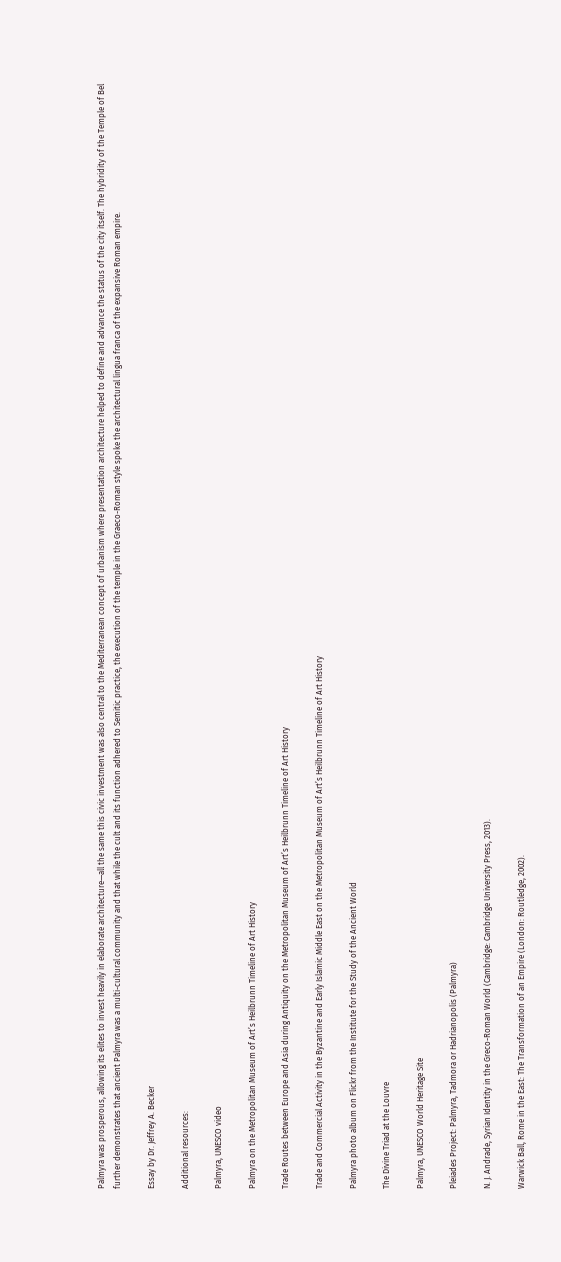Palmyra was prosperous, allowing its elites to invest heavily in elaborate architecture—all the same this civic investment was also central to the Mediterranean concept of urbanism where presentation architecture helped to define and advance the status of the city itself. The hybridity of the Temple of Bel further demonstrates that ancient Palmyra was a multi-cultural community and that while the cult and its function adhered to Semitic practice, the execution of the temple in the Graeco-Roman style spoke the architectural lingua franca of the expansive Roman empire.

Essay by Dr. Jeffrey A. Becker

Additional resources:

Palmyra, UNESCO video

Palmyra on the Metropolitan Museum of Art’s Heilbrunn Timeline of Art History

Trade Routes between Europe and Asia during Antiquity on the Metropolitan Museum of Art’s Heilbrunn Timeline of Art History

Trade and Commercial Activity in the Byzantine and Early Islamic Middle East on the Metropolitan Museum of Art’s Heilbrunn Timeline of Art History

Palmyra photo album on Flickr from the Institute for the Study of the Ancient World

The Divine Triad at the Louvre

Palmyra, UNESCO World Heritage Site

Pleiades Project: Palmyra, Tadmora or Hadrianopolis (Palmyra)

N. J. Andrade, Syrian Identity in the Greco-Roman World (Cambridge: Cambridge University Press, 2013).

Warwick Ball, Rome in the East: The Transformation of an Empire (London: Routledge, 2002).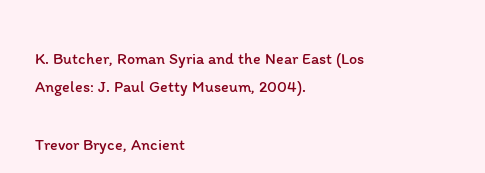K. Butcher, Roman Syria and the Near East (Los Angeles: J. Paul Getty Museum, 2004).

Trevor Bryce, Ancient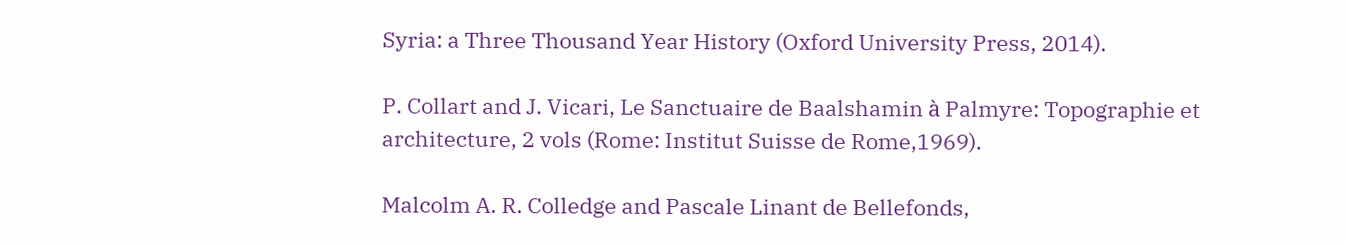Syria: a Three Thousand Year History (Oxford University Press, 2014).

P. Collart and J. Vicari, Le Sanctuaire de Baalshamin à Palmyre: Topographie et architecture, 2 vols (Rome: Institut Suisse de Rome,1969).

Malcolm A. R. Colledge and Pascale Linant de Bellefonds,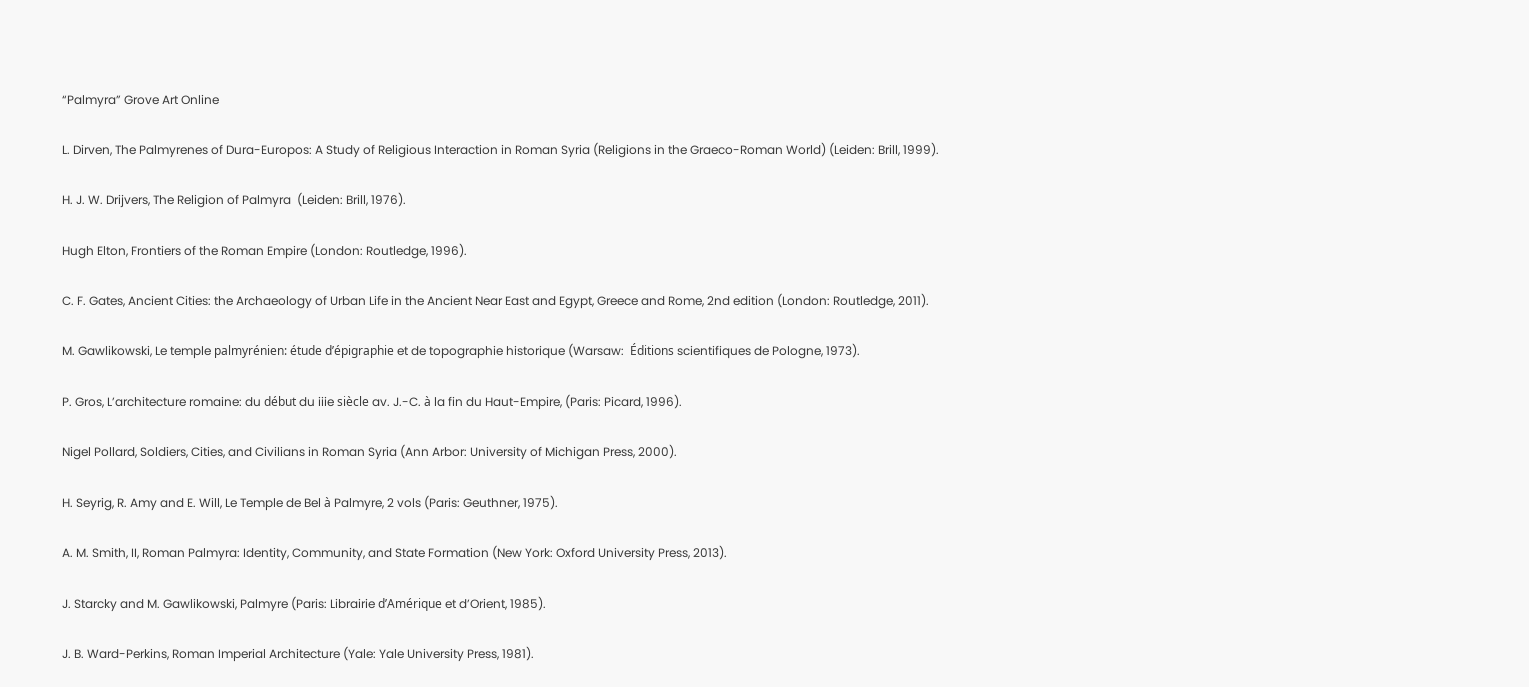“Palmyra” Grove Art Online

L. Dirven, The Palmyrenes of Dura-Europos: A Study of Religious Interaction in Roman Syria (Religions in the Graeco-Roman World) (Leiden: Brill, 1999).

H. J. W. Drijvers, The Religion of Palmyra  (Leiden: Brill, 1976).

Hugh Elton, Frontiers of the Roman Empire (London: Routledge, 1996).

C. F. Gates, Ancient Cities: the Archaeology of Urban Life in the Ancient Near East and Egypt, Greece and Rome, 2nd edition (London: Routledge, 2011).

M. Gawlikowski, Le temple palmyrénien: étude d’épigraphie et de topographie historique (Warsaw:  Éditions scientifiques de Pologne, 1973).

P. Gros, L’architecture romaine: du début du iiie siècle av. J.-C. à la fin du Haut-Empire, (Paris: Picard, 1996).

Nigel Pollard, Soldiers, Cities, and Civilians in Roman Syria (Ann Arbor: University of Michigan Press, 2000).

H. Seyrig, R. Amy and E. Will, Le Temple de Bel à Palmyre, 2 vols (Paris: Geuthner, 1975).

A. M. Smith, II, Roman Palmyra: Identity, Community, and State Formation (New York: Oxford University Press, 2013).

J. Starcky and M. Gawlikowski, Palmyre (Paris: Librairie d’Amérique et d’Orient, 1985).

J. B. Ward-Perkins, Roman Imperial Architecture (Yale: Yale University Press, 1981).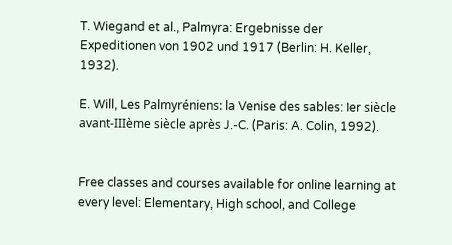T. Wiegand et al., Palmyra: Ergebnisse der Expeditionen von 1902 und 1917 (Berlin: H. Keller, 1932).

E. Will, Les Palmyréniens: la Venise des sables: Ier siècle avant-IIIème siècle après J.-C. (Paris: A. Colin, 1992).


Free classes and courses available for online learning at every level: Elementary, High school, and College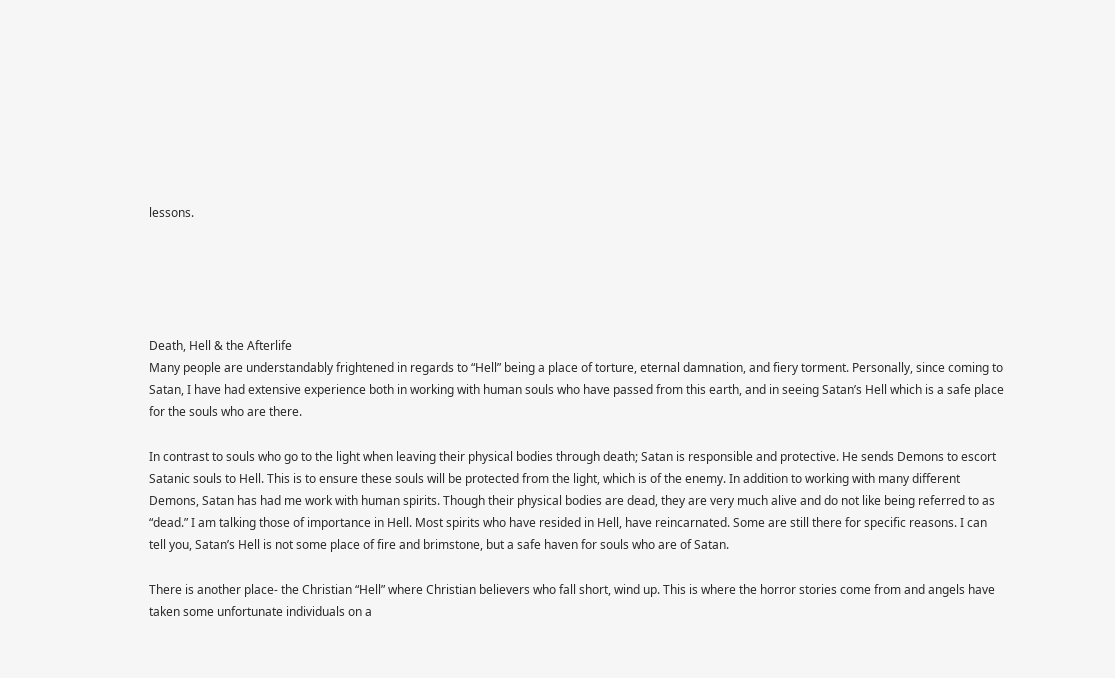lessons.





Death, Hell & the Afterlife
Many people are understandably frightened in regards to “Hell” being a place of torture, eternal damnation, and fiery torment. Personally, since coming to Satan, I have had extensive experience both in working with human souls who have passed from this earth, and in seeing Satan’s Hell which is a safe place for the souls who are there.

In contrast to souls who go to the light when leaving their physical bodies through death; Satan is responsible and protective. He sends Demons to escort Satanic souls to Hell. This is to ensure these souls will be protected from the light, which is of the enemy. In addition to working with many different Demons, Satan has had me work with human spirits. Though their physical bodies are dead, they are very much alive and do not like being referred to as “dead.” I am talking those of importance in Hell. Most spirits who have resided in Hell, have reincarnated. Some are still there for specific reasons. I can tell you, Satan’s Hell is not some place of fire and brimstone, but a safe haven for souls who are of Satan.

There is another place- the Christian “Hell” where Christian believers who fall short, wind up. This is where the horror stories come from and angels have taken some unfortunate individuals on a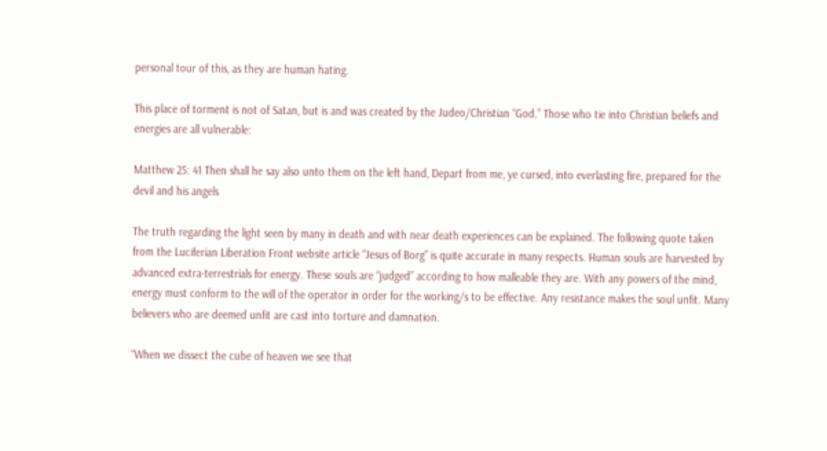personal tour of this, as they are human hating.

This place of torment is not of Satan, but is and was created by the Judeo/Christian “God.” Those who tie into Christian beliefs and energies are all vulnerable:

Matthew 25: 41 Then shall he say also unto them on the left hand, Depart from me, ye cursed, into everlasting fire, prepared for the devil and his angels

The truth regarding the light seen by many in death and with near death experiences can be explained. The following quote taken from the Luciferian Liberation Front website article “Jesus of Borg” is quite accurate in many respects. Human souls are harvested by advanced extra-terrestrials for energy. These souls are “judged” according to how malleable they are. With any powers of the mind, energy must conform to the will of the operator in order for the working/s to be effective. Any resistance makes the soul unfit. Many believers who are deemed unfit are cast into torture and damnation.

“When we dissect the cube of heaven we see that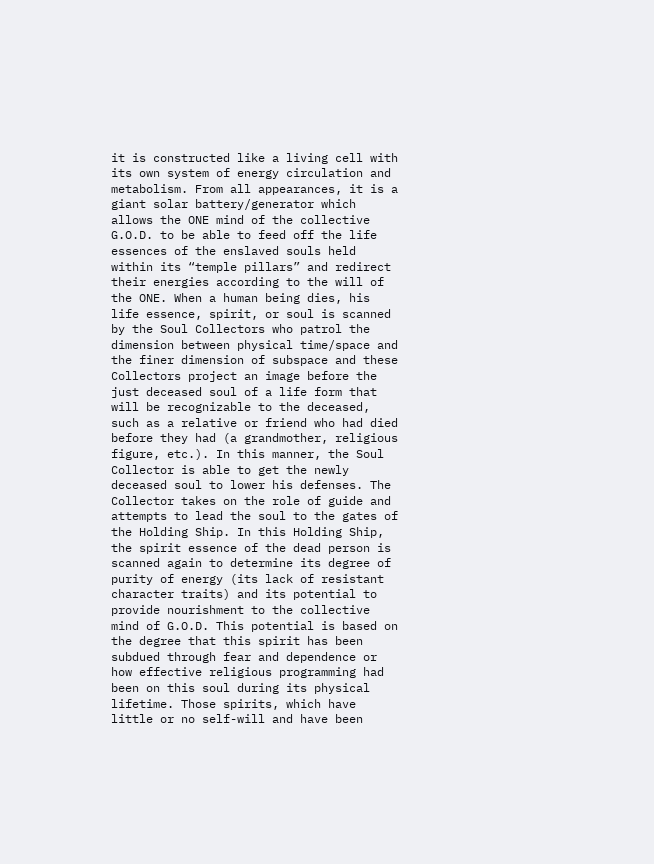it is constructed like a living cell with its own system of energy circulation and metabolism. From all appearances, it is a giant solar battery/generator which allows the ONE mind of the collective G.O.D. to be able to feed off the life essences of the enslaved souls held within its “temple pillars” and redirect their energies according to the will of the ONE. When a human being dies, his life essence, spirit, or soul is scanned by the Soul Collectors who patrol the dimension between physical time/space and the finer dimension of subspace and these Collectors project an image before the just deceased soul of a life form that will be recognizable to the deceased, such as a relative or friend who had died before they had (a grandmother, religious figure, etc.). In this manner, the Soul Collector is able to get the newly deceased soul to lower his defenses. The Collector takes on the role of guide and attempts to lead the soul to the gates of the Holding Ship. In this Holding Ship, the spirit essence of the dead person is scanned again to determine its degree of purity of energy (its lack of resistant character traits) and its potential to provide nourishment to the collective mind of G.O.D. This potential is based on the degree that this spirit has been subdued through fear and dependence or how effective religious programming had been on this soul during its physical lifetime. Those spirits, which have little or no self-will and have been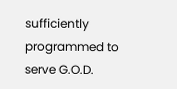sufficiently programmed to serve G.O.D.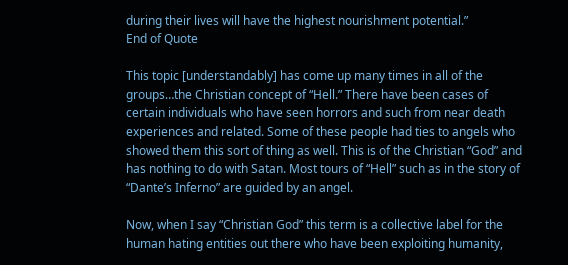during their lives will have the highest nourishment potential.”
End of Quote

This topic [understandably] has come up many times in all of the groups…the Christian concept of “Hell.” There have been cases of certain individuals who have seen horrors and such from near death experiences and related. Some of these people had ties to angels who showed them this sort of thing as well. This is of the Christian “God” and has nothing to do with Satan. Most tours of “Hell” such as in the story of “Dante’s Inferno” are guided by an angel.

Now, when I say “Christian God” this term is a collective label for the human hating entities out there who have been exploiting humanity,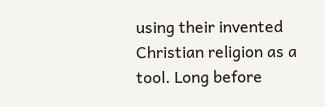using their invented Christian religion as a tool. Long before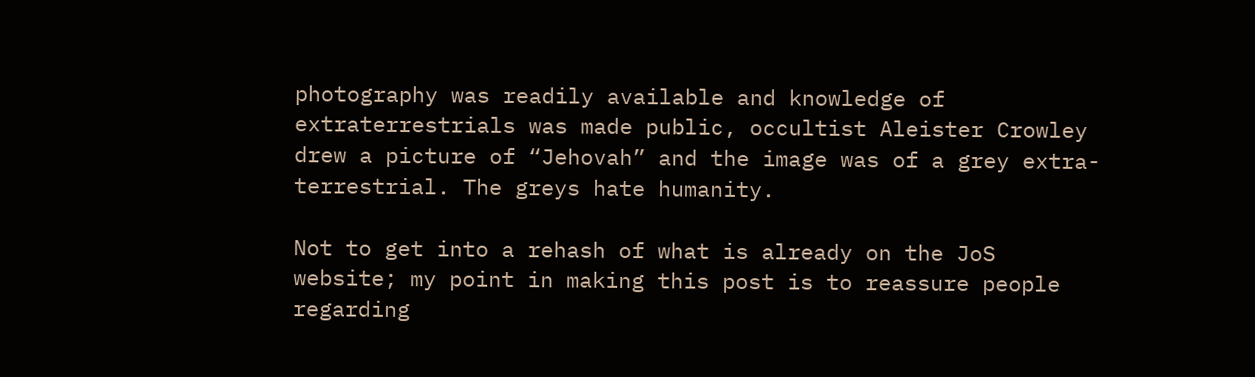photography was readily available and knowledge of extraterrestrials was made public, occultist Aleister Crowley drew a picture of “Jehovah” and the image was of a grey extra-terrestrial. The greys hate humanity.

Not to get into a rehash of what is already on the JoS website; my point in making this post is to reassure people regarding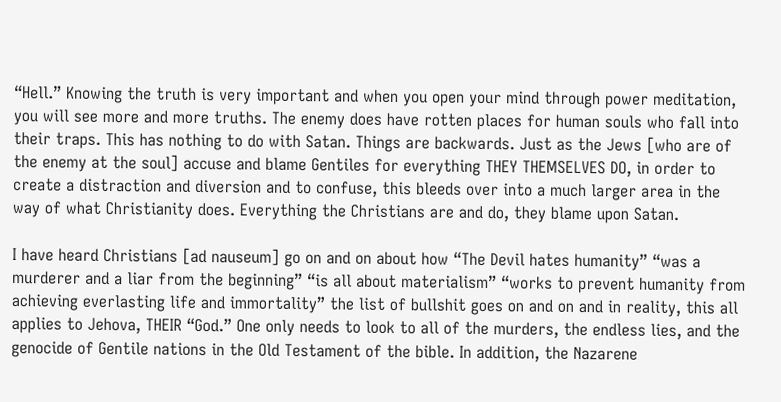“Hell.” Knowing the truth is very important and when you open your mind through power meditation, you will see more and more truths. The enemy does have rotten places for human souls who fall into their traps. This has nothing to do with Satan. Things are backwards. Just as the Jews [who are of the enemy at the soul] accuse and blame Gentiles for everything THEY THEMSELVES DO, in order to create a distraction and diversion and to confuse, this bleeds over into a much larger area in the way of what Christianity does. Everything the Christians are and do, they blame upon Satan.

I have heard Christians [ad nauseum] go on and on about how “The Devil hates humanity” “was a murderer and a liar from the beginning” “is all about materialism” “works to prevent humanity from achieving everlasting life and immortality” the list of bullshit goes on and on and in reality, this all applies to Jehova, THEIR “God.” One only needs to look to all of the murders, the endless lies, and the genocide of Gentile nations in the Old Testament of the bible. In addition, the Nazarene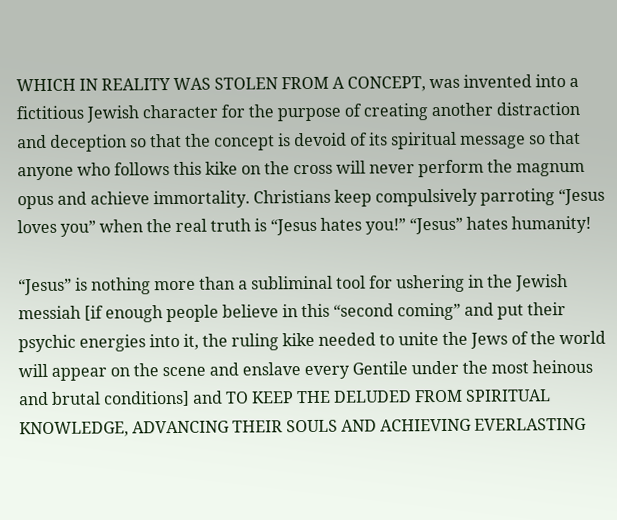WHICH IN REALITY WAS STOLEN FROM A CONCEPT, was invented into a fictitious Jewish character for the purpose of creating another distraction and deception so that the concept is devoid of its spiritual message so that anyone who follows this kike on the cross will never perform the magnum opus and achieve immortality. Christians keep compulsively parroting “Jesus loves you” when the real truth is “Jesus hates you!” “Jesus” hates humanity!

“Jesus” is nothing more than a subliminal tool for ushering in the Jewish messiah [if enough people believe in this “second coming” and put their psychic energies into it, the ruling kike needed to unite the Jews of the world will appear on the scene and enslave every Gentile under the most heinous and brutal conditions] and TO KEEP THE DELUDED FROM SPIRITUAL KNOWLEDGE, ADVANCING THEIR SOULS AND ACHIEVING EVERLASTING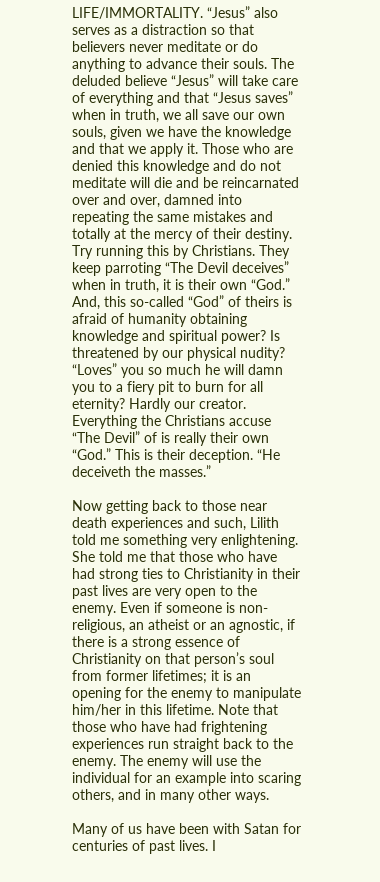LIFE/IMMORTALITY. “Jesus” also serves as a distraction so that believers never meditate or do anything to advance their souls. The deluded believe “Jesus” will take care of everything and that “Jesus saves” when in truth, we all save our own souls, given we have the knowledge and that we apply it. Those who are denied this knowledge and do not meditate will die and be reincarnated over and over, damned into repeating the same mistakes and totally at the mercy of their destiny. Try running this by Christians. They keep parroting “The Devil deceives” when in truth, it is their own “God.” And, this so-called “God” of theirs is afraid of humanity obtaining knowledge and spiritual power? Is threatened by our physical nudity? “Loves” you so much he will damn you to a fiery pit to burn for all eternity? Hardly our creator. Everything the Christians accuse “The Devil” of is really their own “God.” This is their deception. “He deceiveth the masses.”

Now getting back to those near death experiences and such, Lilith told me something very enlightening. She told me that those who have had strong ties to Christianity in their past lives are very open to the enemy. Even if someone is non-religious, an atheist or an agnostic, if there is a strong essence of Christianity on that person’s soul from former lifetimes; it is an opening for the enemy to manipulate him/her in this lifetime. Note that those who have had frightening experiences run straight back to the enemy. The enemy will use the individual for an example into scaring others, and in many other ways.

Many of us have been with Satan for centuries of past lives. I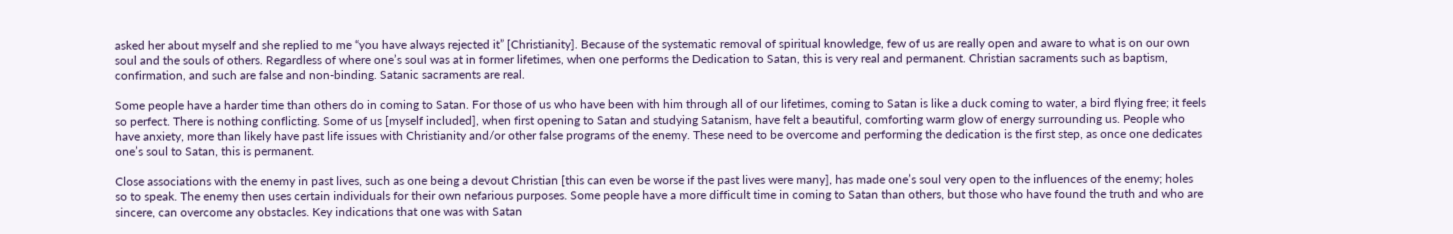asked her about myself and she replied to me “you have always rejected it” [Christianity]. Because of the systematic removal of spiritual knowledge, few of us are really open and aware to what is on our own soul and the souls of others. Regardless of where one’s soul was at in former lifetimes, when one performs the Dedication to Satan, this is very real and permanent. Christian sacraments such as baptism, confirmation, and such are false and non-binding. Satanic sacraments are real.

Some people have a harder time than others do in coming to Satan. For those of us who have been with him through all of our lifetimes, coming to Satan is like a duck coming to water, a bird flying free; it feels so perfect. There is nothing conflicting. Some of us [myself included], when first opening to Satan and studying Satanism, have felt a beautiful, comforting warm glow of energy surrounding us. People who have anxiety, more than likely have past life issues with Christianity and/or other false programs of the enemy. These need to be overcome and performing the dedication is the first step, as once one dedicates one’s soul to Satan, this is permanent.

Close associations with the enemy in past lives, such as one being a devout Christian [this can even be worse if the past lives were many], has made one’s soul very open to the influences of the enemy; holes so to speak. The enemy then uses certain individuals for their own nefarious purposes. Some people have a more difficult time in coming to Satan than others, but those who have found the truth and who are sincere, can overcome any obstacles. Key indications that one was with Satan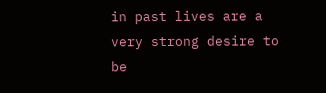in past lives are a very strong desire to be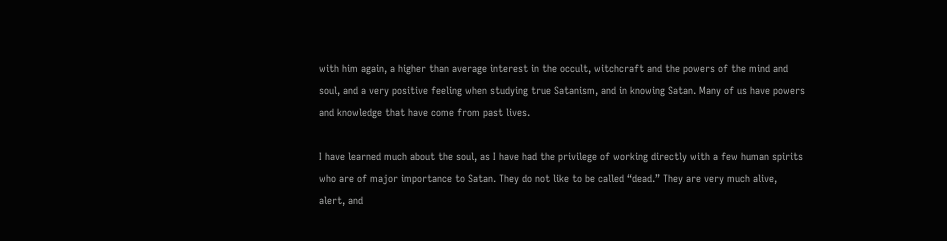with him again, a higher than average interest in the occult, witchcraft and the powers of the mind and soul, and a very positive feeling when studying true Satanism, and in knowing Satan. Many of us have powers and knowledge that have come from past lives.

I have learned much about the soul, as I have had the privilege of working directly with a few human spirits who are of major importance to Satan. They do not like to be called “dead.” They are very much alive, alert, and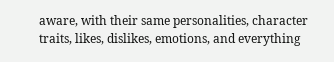aware, with their same personalities, character traits, likes, dislikes, emotions, and everything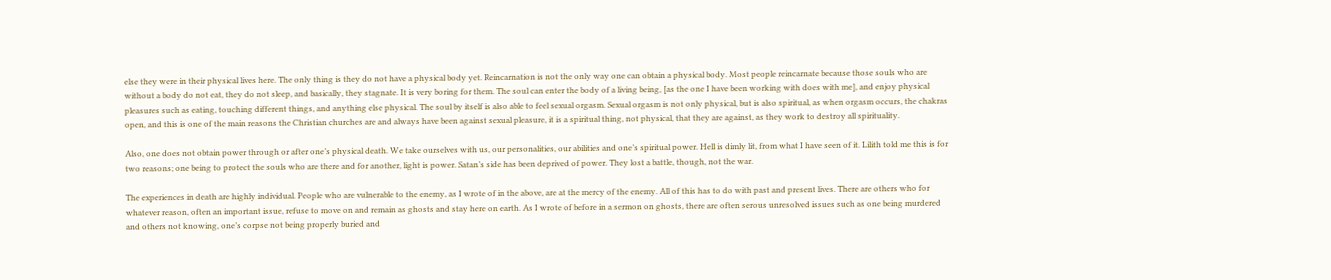else they were in their physical lives here. The only thing is they do not have a physical body yet. Reincarnation is not the only way one can obtain a physical body. Most people reincarnate because those souls who are without a body do not eat, they do not sleep, and basically, they stagnate. It is very boring for them. The soul can enter the body of a living being, [as the one I have been working with does with me], and enjoy physical pleasures such as eating, touching different things, and anything else physical. The soul by itself is also able to feel sexual orgasm. Sexual orgasm is not only physical, but is also spiritual, as when orgasm occurs, the chakras open, and this is one of the main reasons the Christian churches are and always have been against sexual pleasure, it is a spiritual thing, not physical, that they are against, as they work to destroy all spirituality.

Also, one does not obtain power through or after one’s physical death. We take ourselves with us, our personalities, our abilities and one’s spiritual power. Hell is dimly lit, from what I have seen of it. Lilith told me this is for two reasons; one being to protect the souls who are there and for another, light is power. Satan’s side has been deprived of power. They lost a battle, though, not the war.

The experiences in death are highly individual. People who are vulnerable to the enemy, as I wrote of in the above, are at the mercy of the enemy. All of this has to do with past and present lives. There are others who for whatever reason, often an important issue, refuse to move on and remain as ghosts and stay here on earth. As I wrote of before in a sermon on ghosts, there are often serous unresolved issues such as one being murdered and others not knowing, one’s corpse not being properly buried and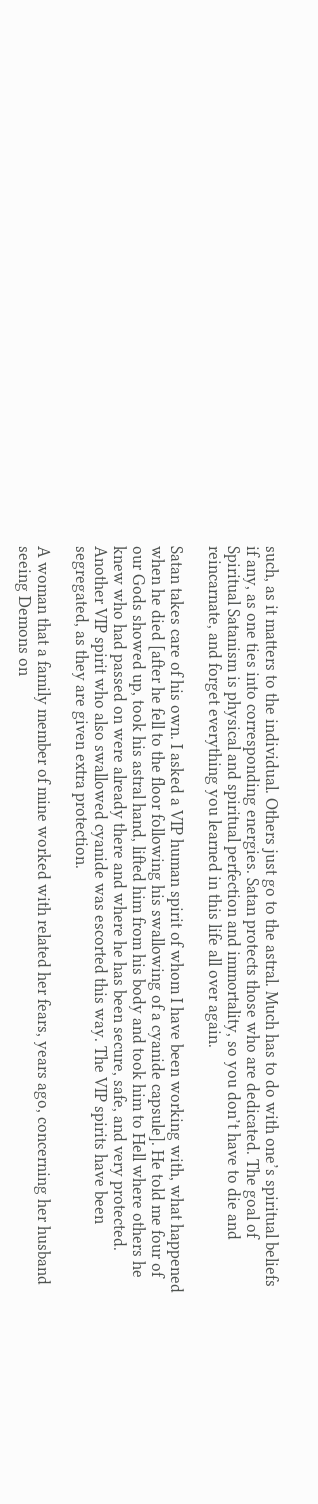such, as it matters to the individual. Others just go to the astral. Much has to do with one’s spiritual beliefs if any, as one ties into corresponding energies. Satan protects those who are dedicated. The goal of Spiritual Satanism is physical and spiritual perfection and immortality, so you don’t have to die and reincarnate, and forget everything you learned in this life all over again.

Satan takes care of his own. I asked a VIP human spirit of whom I have been working with, what happened when he died [after he fell to the floor following his swallowing of a cyanide capsule]. He told me four of our Gods showed up, took his astral hand, lifted him from his body and took him to Hell where others he knew who had passed on were already there and where he has been secure, safe, and very protected. Another VIP spirit who also swallowed cyanide was escorted this way. The VIP spirits have been segregated, as they are given extra protection.

A woman that a family member of mine worked with related her fears, years ago, concerning her husband seeing Demons on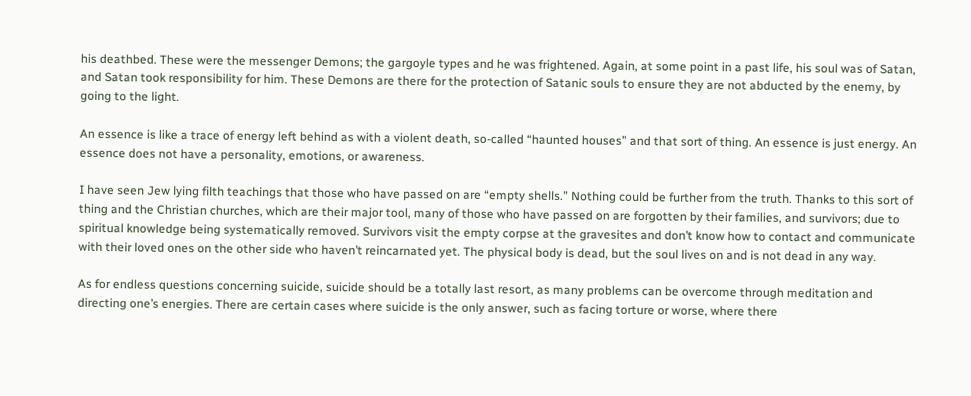his deathbed. These were the messenger Demons; the gargoyle types and he was frightened. Again, at some point in a past life, his soul was of Satan, and Satan took responsibility for him. These Demons are there for the protection of Satanic souls to ensure they are not abducted by the enemy, by going to the light.

An essence is like a trace of energy left behind as with a violent death, so-called “haunted houses” and that sort of thing. An essence is just energy. An essence does not have a personality, emotions, or awareness.

I have seen Jew lying filth teachings that those who have passed on are “empty shells.” Nothing could be further from the truth. Thanks to this sort of thing and the Christian churches, which are their major tool, many of those who have passed on are forgotten by their families, and survivors; due to spiritual knowledge being systematically removed. Survivors visit the empty corpse at the gravesites and don’t know how to contact and communicate with their loved ones on the other side who haven’t reincarnated yet. The physical body is dead, but the soul lives on and is not dead in any way.

As for endless questions concerning suicide, suicide should be a totally last resort, as many problems can be overcome through meditation and directing one’s energies. There are certain cases where suicide is the only answer, such as facing torture or worse, where there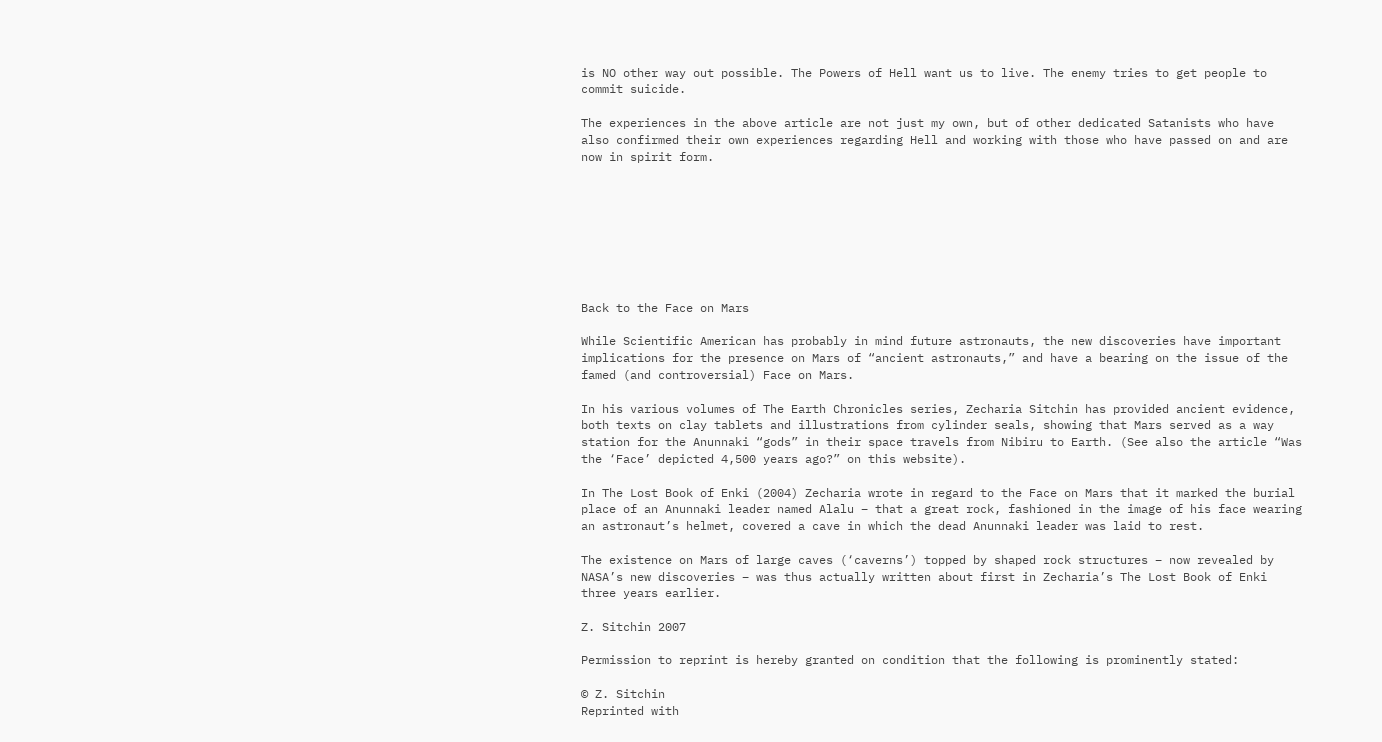is NO other way out possible. The Powers of Hell want us to live. The enemy tries to get people to commit suicide.

The experiences in the above article are not just my own, but of other dedicated Satanists who have also confirmed their own experiences regarding Hell and working with those who have passed on and are now in spirit form.








Back to the Face on Mars

While Scientific American has probably in mind future astronauts, the new discoveries have important implications for the presence on Mars of “ancient astronauts,” and have a bearing on the issue of the famed (and controversial) Face on Mars.

In his various volumes of The Earth Chronicles series, Zecharia Sitchin has provided ancient evidence, both texts on clay tablets and illustrations from cylinder seals, showing that Mars served as a way station for the Anunnaki “gods” in their space travels from Nibiru to Earth. (See also the article “Was the ‘Face’ depicted 4,500 years ago?” on this website).

In The Lost Book of Enki (2004) Zecharia wrote in regard to the Face on Mars that it marked the burial place of an Anunnaki leader named Alalu – that a great rock, fashioned in the image of his face wearing an astronaut’s helmet, covered a cave in which the dead Anunnaki leader was laid to rest.

The existence on Mars of large caves (‘caverns’) topped by shaped rock structures – now revealed by NASA’s new discoveries – was thus actually written about first in Zecharia’s The Lost Book of Enki three years earlier.

Z. Sitchin 2007

Permission to reprint is hereby granted on condition that the following is prominently stated:

© Z. Sitchin
Reprinted with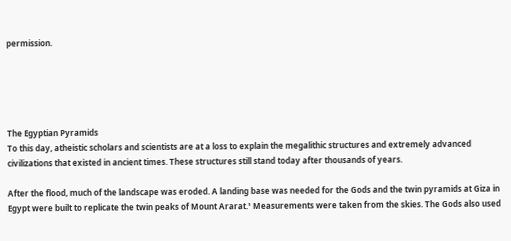permission.





The Egyptian Pyramids
To this day, atheistic scholars and scientists are at a loss to explain the megalithic structures and extremely advanced civilizations that existed in ancient times. These structures still stand today after thousands of years.

After the flood, much of the landscape was eroded. A landing base was needed for the Gods and the twin pyramids at Giza in Egypt were built to replicate the twin peaks of Mount Ararat.¹ Measurements were taken from the skies. The Gods also used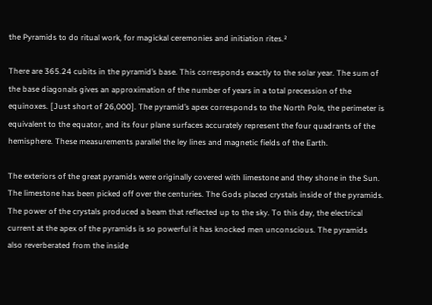the Pyramids to do ritual work, for magickal ceremonies and initiation rites.²

There are 365.24 cubits in the pyramid’s base. This corresponds exactly to the solar year. The sum of the base diagonals gives an approximation of the number of years in a total precession of the equinoxes. [Just short of 26,000]. The pyramid’s apex corresponds to the North Pole, the perimeter is equivalent to the equator, and its four plane surfaces accurately represent the four quadrants of the hemisphere. These measurements parallel the ley lines and magnetic fields of the Earth.

The exteriors of the great pyramids were originally covered with limestone and they shone in the Sun. The limestone has been picked off over the centuries. The Gods placed crystals inside of the pyramids. The power of the crystals produced a beam that reflected up to the sky. To this day, the electrical current at the apex of the pyramids is so powerful it has knocked men unconscious. The pyramids also reverberated from the inside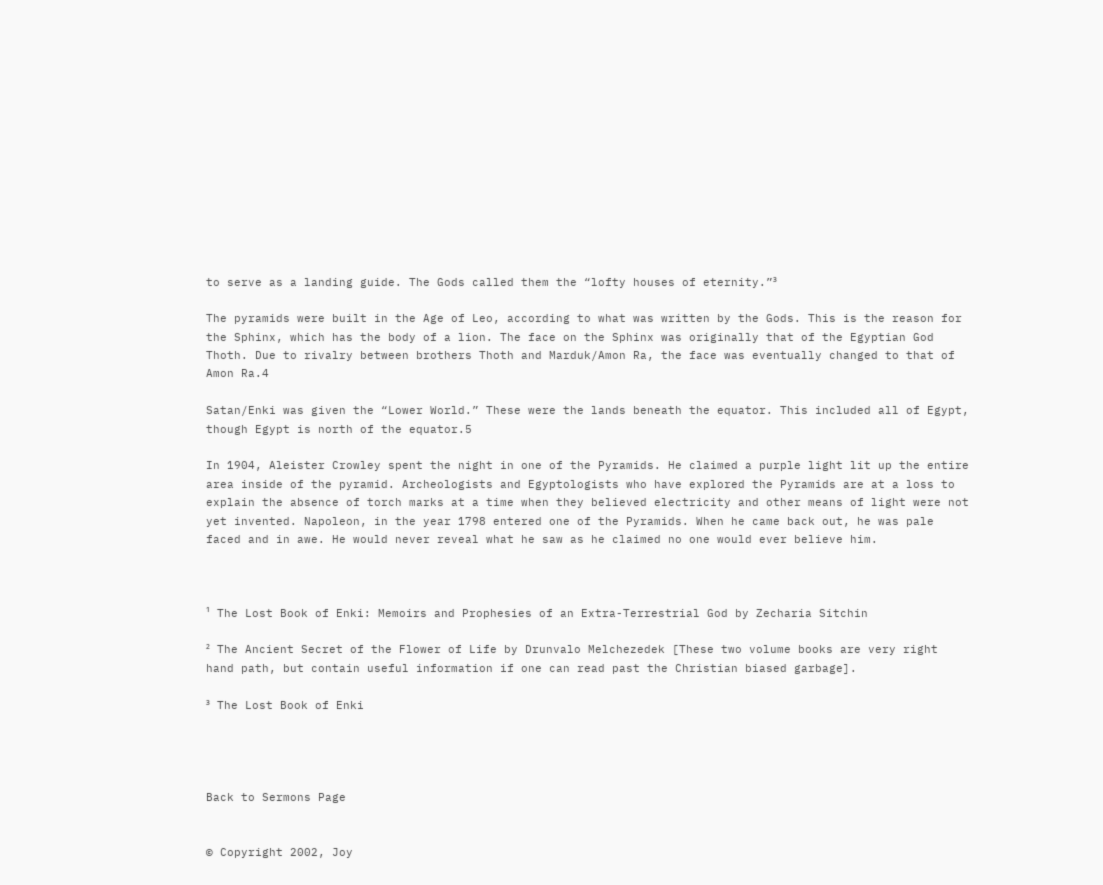to serve as a landing guide. The Gods called them the “lofty houses of eternity.”³

The pyramids were built in the Age of Leo, according to what was written by the Gods. This is the reason for the Sphinx, which has the body of a lion. The face on the Sphinx was originally that of the Egyptian God Thoth. Due to rivalry between brothers Thoth and Marduk/Amon Ra, the face was eventually changed to that of Amon Ra.4

Satan/Enki was given the “Lower World.” These were the lands beneath the equator. This included all of Egypt, though Egypt is north of the equator.5

In 1904, Aleister Crowley spent the night in one of the Pyramids. He claimed a purple light lit up the entire area inside of the pyramid. Archeologists and Egyptologists who have explored the Pyramids are at a loss to explain the absence of torch marks at a time when they believed electricity and other means of light were not yet invented. Napoleon, in the year 1798 entered one of the Pyramids. When he came back out, he was pale faced and in awe. He would never reveal what he saw as he claimed no one would ever believe him.



¹ The Lost Book of Enki: Memoirs and Prophesies of an Extra-Terrestrial God by Zecharia Sitchin

² The Ancient Secret of the Flower of Life by Drunvalo Melchezedek [These two volume books are very right hand path, but contain useful information if one can read past the Christian biased garbage].

³ The Lost Book of Enki




Back to Sermons Page


© Copyright 2002, Joy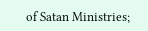of Satan Ministries;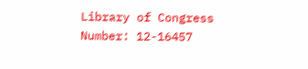Library of Congress Number: 12-16457